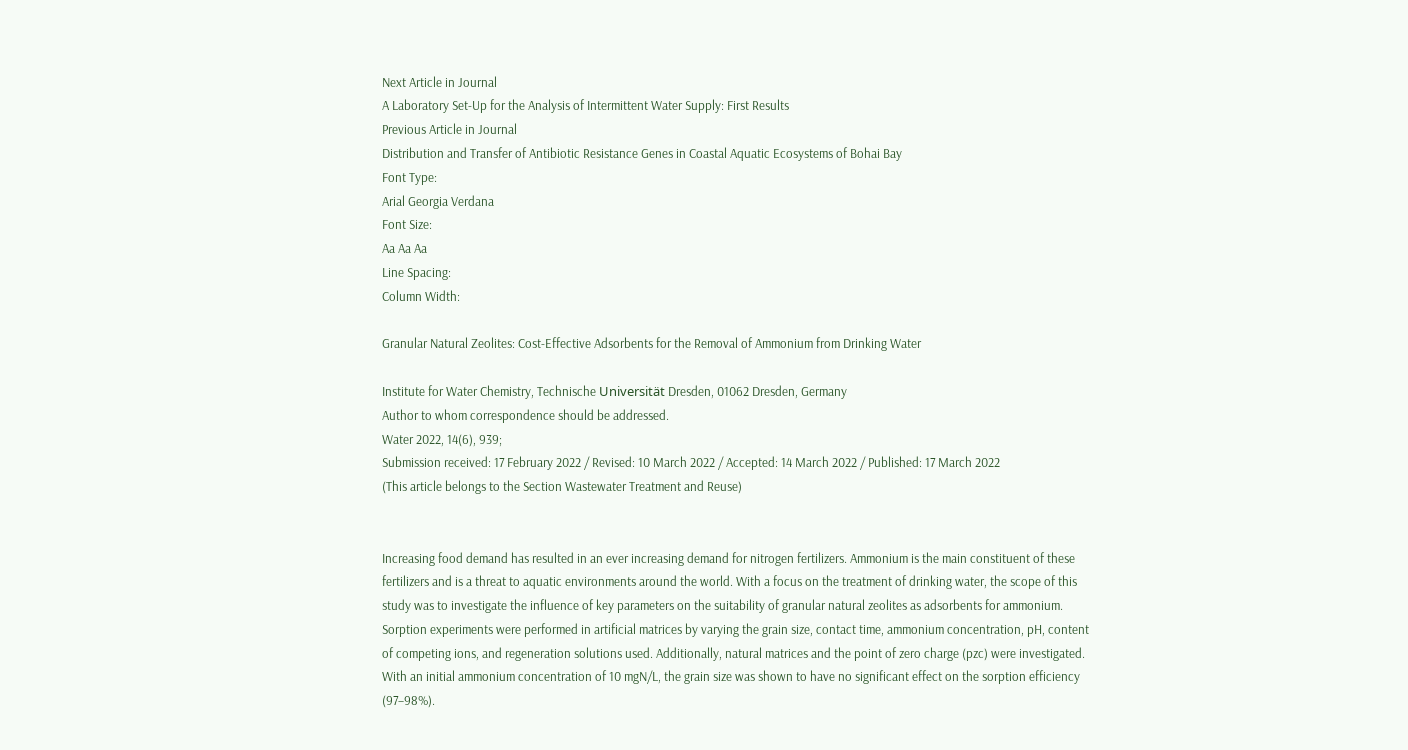Next Article in Journal
A Laboratory Set-Up for the Analysis of Intermittent Water Supply: First Results
Previous Article in Journal
Distribution and Transfer of Antibiotic Resistance Genes in Coastal Aquatic Ecosystems of Bohai Bay
Font Type:
Arial Georgia Verdana
Font Size:
Aa Aa Aa
Line Spacing:
Column Width:

Granular Natural Zeolites: Cost-Effective Adsorbents for the Removal of Ammonium from Drinking Water

Institute for Water Chemistry, Technische Universität Dresden, 01062 Dresden, Germany
Author to whom correspondence should be addressed.
Water 2022, 14(6), 939;
Submission received: 17 February 2022 / Revised: 10 March 2022 / Accepted: 14 March 2022 / Published: 17 March 2022
(This article belongs to the Section Wastewater Treatment and Reuse)


Increasing food demand has resulted in an ever increasing demand for nitrogen fertilizers. Ammonium is the main constituent of these fertilizers and is a threat to aquatic environments around the world. With a focus on the treatment of drinking water, the scope of this study was to investigate the influence of key parameters on the suitability of granular natural zeolites as adsorbents for ammonium. Sorption experiments were performed in artificial matrices by varying the grain size, contact time, ammonium concentration, pH, content of competing ions, and regeneration solutions used. Additionally, natural matrices and the point of zero charge (pzc) were investigated. With an initial ammonium concentration of 10 mgN/L, the grain size was shown to have no significant effect on the sorption efficiency (97–98%).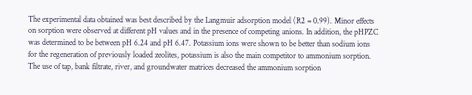The experimental data obtained was best described by the Langmuir adsorption model (R2 = 0.99). Minor effects on sorption were observed at different pH values and in the presence of competing anions. In addition, the pHPZC was determined to be between pH 6.24 and pH 6.47. Potassium ions were shown to be better than sodium ions for the regeneration of previously loaded zeolites, potassium is also the main competitor to ammonium sorption. The use of tap, bank filtrate, river, and groundwater matrices decreased the ammonium sorption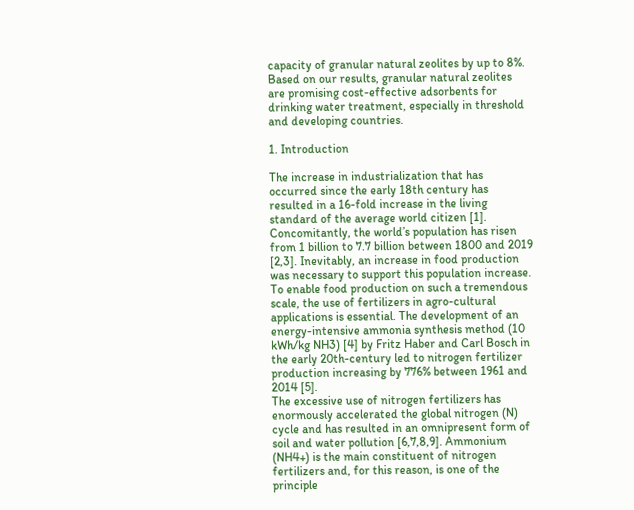capacity of granular natural zeolites by up to 8%. Based on our results, granular natural zeolites are promising cost-effective adsorbents for drinking water treatment, especially in threshold and developing countries.

1. Introduction

The increase in industrialization that has occurred since the early 18th century has resulted in a 16-fold increase in the living standard of the average world citizen [1]. Concomitantly, the world’s population has risen from 1 billion to 7.7 billion between 1800 and 2019 [2,3]. Inevitably, an increase in food production was necessary to support this population increase. To enable food production on such a tremendous scale, the use of fertilizers in agro-cultural applications is essential. The development of an energy-intensive ammonia synthesis method (10 kWh/kg NH3) [4] by Fritz Haber and Carl Bosch in the early 20th-century led to nitrogen fertilizer production increasing by 776% between 1961 and 2014 [5].
The excessive use of nitrogen fertilizers has enormously accelerated the global nitrogen (N) cycle and has resulted in an omnipresent form of soil and water pollution [6,7,8,9]. Ammonium (NH4+) is the main constituent of nitrogen fertilizers and, for this reason, is one of the principle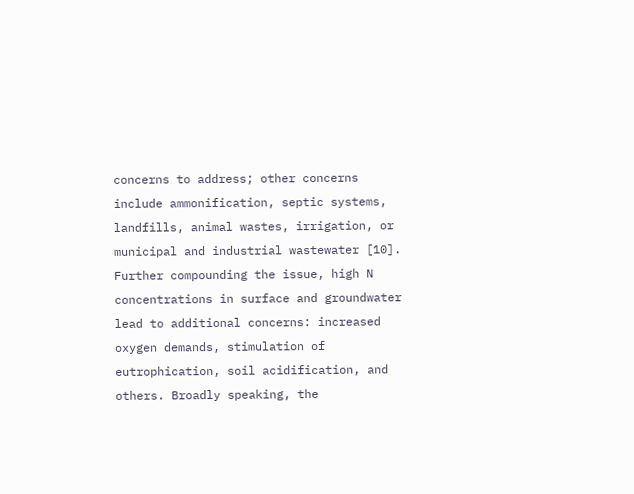concerns to address; other concerns include ammonification, septic systems, landfills, animal wastes, irrigation, or municipal and industrial wastewater [10]. Further compounding the issue, high N concentrations in surface and groundwater lead to additional concerns: increased oxygen demands, stimulation of eutrophication, soil acidification, and others. Broadly speaking, the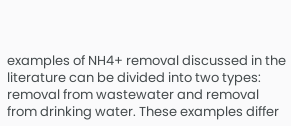examples of NH4+ removal discussed in the literature can be divided into two types: removal from wastewater and removal from drinking water. These examples differ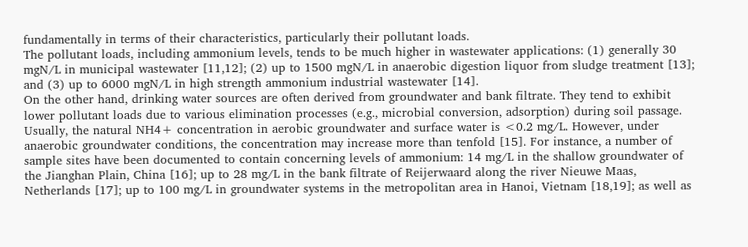fundamentally in terms of their characteristics, particularly their pollutant loads.
The pollutant loads, including ammonium levels, tends to be much higher in wastewater applications: (1) generally 30 mgN/L in municipal wastewater [11,12]; (2) up to 1500 mgN/L in anaerobic digestion liquor from sludge treatment [13]; and (3) up to 6000 mgN/L in high strength ammonium industrial wastewater [14].
On the other hand, drinking water sources are often derived from groundwater and bank filtrate. They tend to exhibit lower pollutant loads due to various elimination processes (e.g., microbial conversion, adsorption) during soil passage. Usually, the natural NH4+ concentration in aerobic groundwater and surface water is <0.2 mg/L. However, under anaerobic groundwater conditions, the concentration may increase more than tenfold [15]. For instance, a number of sample sites have been documented to contain concerning levels of ammonium: 14 mg/L in the shallow groundwater of the Jianghan Plain, China [16]; up to 28 mg/L in the bank filtrate of Reijerwaard along the river Nieuwe Maas, Netherlands [17]; up to 100 mg/L in groundwater systems in the metropolitan area in Hanoi, Vietnam [18,19]; as well as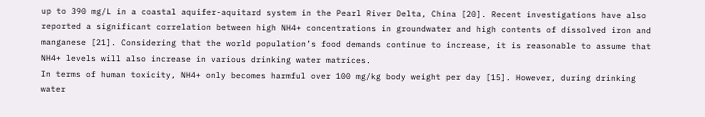up to 390 mg/L in a coastal aquifer-aquitard system in the Pearl River Delta, China [20]. Recent investigations have also reported a significant correlation between high NH4+ concentrations in groundwater and high contents of dissolved iron and manganese [21]. Considering that the world population’s food demands continue to increase, it is reasonable to assume that NH4+ levels will also increase in various drinking water matrices.
In terms of human toxicity, NH4+ only becomes harmful over 100 mg/kg body weight per day [15]. However, during drinking water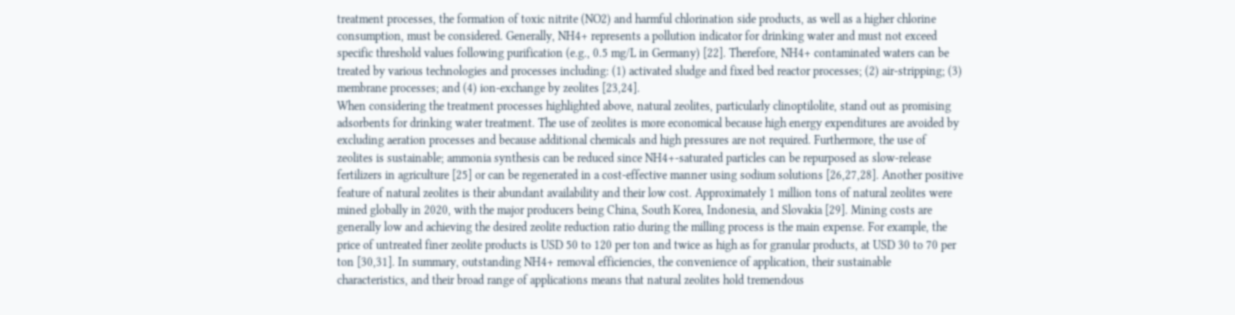treatment processes, the formation of toxic nitrite (NO2) and harmful chlorination side products, as well as a higher chlorine consumption, must be considered. Generally, NH4+ represents a pollution indicator for drinking water and must not exceed specific threshold values following purification (e.g., 0.5 mg/L in Germany) [22]. Therefore, NH4+ contaminated waters can be treated by various technologies and processes including: (1) activated sludge and fixed bed reactor processes; (2) air-stripping; (3) membrane processes; and (4) ion-exchange by zeolites [23,24].
When considering the treatment processes highlighted above, natural zeolites, particularly clinoptilolite, stand out as promising adsorbents for drinking water treatment. The use of zeolites is more economical because high energy expenditures are avoided by excluding aeration processes and because additional chemicals and high pressures are not required. Furthermore, the use of zeolites is sustainable; ammonia synthesis can be reduced since NH4+-saturated particles can be repurposed as slow-release fertilizers in agriculture [25] or can be regenerated in a cost-effective manner using sodium solutions [26,27,28]. Another positive feature of natural zeolites is their abundant availability and their low cost. Approximately 1 million tons of natural zeolites were mined globally in 2020, with the major producers being China, South Korea, Indonesia, and Slovakia [29]. Mining costs are generally low and achieving the desired zeolite reduction ratio during the milling process is the main expense. For example, the price of untreated finer zeolite products is USD 50 to 120 per ton and twice as high as for granular products, at USD 30 to 70 per ton [30,31]. In summary, outstanding NH4+ removal efficiencies, the convenience of application, their sustainable characteristics, and their broad range of applications means that natural zeolites hold tremendous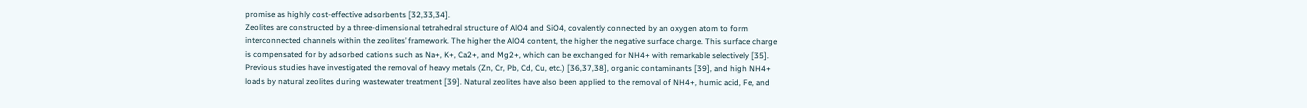promise as highly cost-effective adsorbents [32,33,34].
Zeolites are constructed by a three-dimensional tetrahedral structure of AlO4 and SiO4, covalently connected by an oxygen atom to form interconnected channels within the zeolites’ framework. The higher the AlO4 content, the higher the negative surface charge. This surface charge is compensated for by adsorbed cations such as Na+, K+, Ca2+, and Mg2+, which can be exchanged for NH4+ with remarkable selectively [35].
Previous studies have investigated the removal of heavy metals (Zn, Cr, Pb, Cd, Cu, etc.) [36,37,38], organic contaminants [39], and high NH4+ loads by natural zeolites during wastewater treatment [39]. Natural zeolites have also been applied to the removal of NH4+, humic acid, Fe, and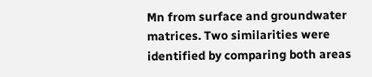Mn from surface and groundwater matrices. Two similarities were identified by comparing both areas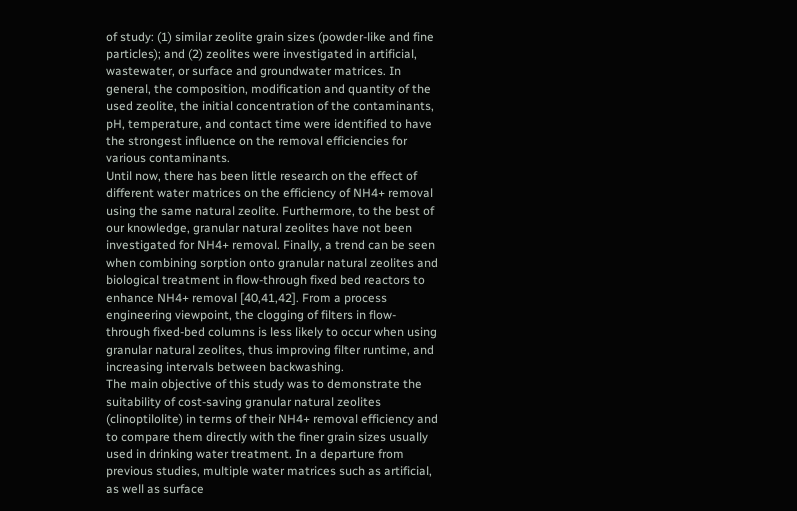of study: (1) similar zeolite grain sizes (powder-like and fine particles); and (2) zeolites were investigated in artificial, wastewater, or surface and groundwater matrices. In general, the composition, modification and quantity of the used zeolite, the initial concentration of the contaminants, pH, temperature, and contact time were identified to have the strongest influence on the removal efficiencies for various contaminants.
Until now, there has been little research on the effect of different water matrices on the efficiency of NH4+ removal using the same natural zeolite. Furthermore, to the best of our knowledge, granular natural zeolites have not been investigated for NH4+ removal. Finally, a trend can be seen when combining sorption onto granular natural zeolites and biological treatment in flow-through fixed bed reactors to enhance NH4+ removal [40,41,42]. From a process engineering viewpoint, the clogging of filters in flow-through fixed-bed columns is less likely to occur when using granular natural zeolites, thus improving filter runtime, and increasing intervals between backwashing.
The main objective of this study was to demonstrate the suitability of cost-saving granular natural zeolites (clinoptilolite) in terms of their NH4+ removal efficiency and to compare them directly with the finer grain sizes usually used in drinking water treatment. In a departure from previous studies, multiple water matrices such as artificial, as well as surface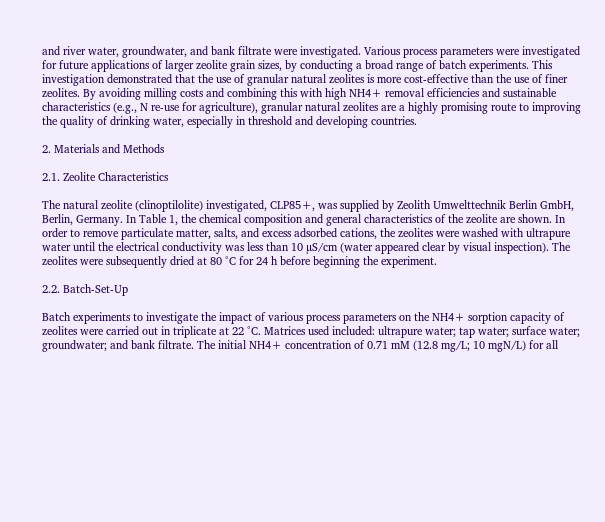and river water, groundwater, and bank filtrate were investigated. Various process parameters were investigated for future applications of larger zeolite grain sizes, by conducting a broad range of batch experiments. This investigation demonstrated that the use of granular natural zeolites is more cost-effective than the use of finer zeolites. By avoiding milling costs and combining this with high NH4+ removal efficiencies and sustainable characteristics (e.g., N re-use for agriculture), granular natural zeolites are a highly promising route to improving the quality of drinking water, especially in threshold and developing countries.

2. Materials and Methods

2.1. Zeolite Characteristics

The natural zeolite (clinoptilolite) investigated, CLP85+, was supplied by Zeolith Umwelttechnik Berlin GmbH, Berlin, Germany. In Table 1, the chemical composition and general characteristics of the zeolite are shown. In order to remove particulate matter, salts, and excess adsorbed cations, the zeolites were washed with ultrapure water until the electrical conductivity was less than 10 µS/cm (water appeared clear by visual inspection). The zeolites were subsequently dried at 80 °C for 24 h before beginning the experiment.

2.2. Batch-Set-Up

Batch experiments to investigate the impact of various process parameters on the NH4+ sorption capacity of zeolites were carried out in triplicate at 22 °C. Matrices used included: ultrapure water; tap water; surface water; groundwater; and bank filtrate. The initial NH4+ concentration of 0.71 mM (12.8 mg/L; 10 mgN/L) for all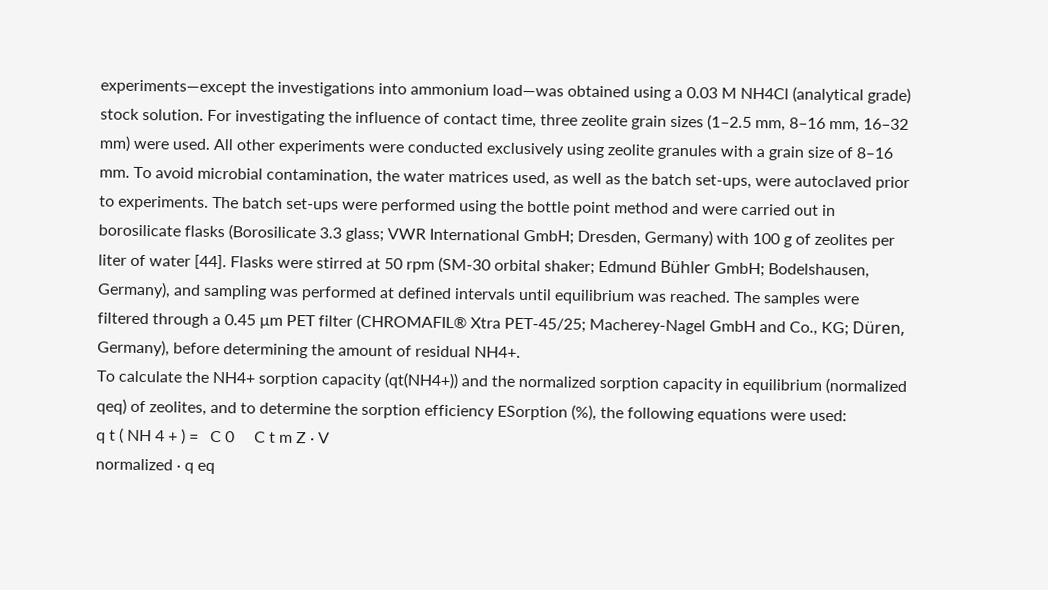experiments—except the investigations into ammonium load—was obtained using a 0.03 M NH4Cl (analytical grade) stock solution. For investigating the influence of contact time, three zeolite grain sizes (1–2.5 mm, 8–16 mm, 16–32 mm) were used. All other experiments were conducted exclusively using zeolite granules with a grain size of 8–16 mm. To avoid microbial contamination, the water matrices used, as well as the batch set-ups, were autoclaved prior to experiments. The batch set-ups were performed using the bottle point method and were carried out in borosilicate flasks (Borosilicate 3.3 glass; VWR International GmbH; Dresden, Germany) with 100 g of zeolites per liter of water [44]. Flasks were stirred at 50 rpm (SM-30 orbital shaker; Edmund Bühler GmbH; Bodelshausen, Germany), and sampling was performed at defined intervals until equilibrium was reached. The samples were filtered through a 0.45 µm PET filter (CHROMAFIL® Xtra PET-45/25; Macherey-Nagel GmbH and Co., KG; Düren, Germany), before determining the amount of residual NH4+.
To calculate the NH4+ sorption capacity (qt(NH4+)) and the normalized sorption capacity in equilibrium (normalized qeq) of zeolites, and to determine the sorption efficiency ESorption (%), the following equations were used:
q t ( NH 4 + ) =   C 0     C t m Z · V
normalized · q eq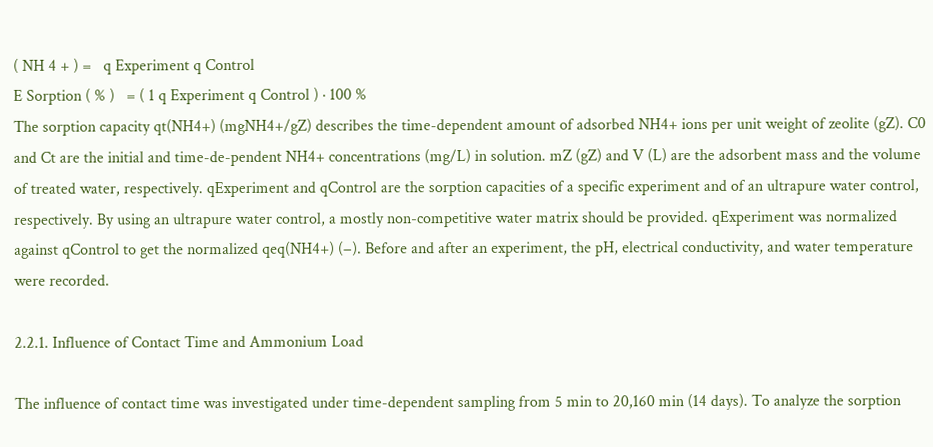( NH 4 + ) =   q Experiment q Control
E Sorption ( % )   = ( 1 q Experiment q Control ) · 100 %
The sorption capacity qt(NH4+) (mgNH4+/gZ) describes the time-dependent amount of adsorbed NH4+ ions per unit weight of zeolite (gZ). C0 and Ct are the initial and time-de-pendent NH4+ concentrations (mg/L) in solution. mZ (gZ) and V (L) are the adsorbent mass and the volume of treated water, respectively. qExperiment and qControl are the sorption capacities of a specific experiment and of an ultrapure water control, respectively. By using an ultrapure water control, a mostly non-competitive water matrix should be provided. qExperiment was normalized against qControl to get the normalized qeq(NH4+) (−). Before and after an experiment, the pH, electrical conductivity, and water temperature were recorded.

2.2.1. Influence of Contact Time and Ammonium Load

The influence of contact time was investigated under time-dependent sampling from 5 min to 20,160 min (14 days). To analyze the sorption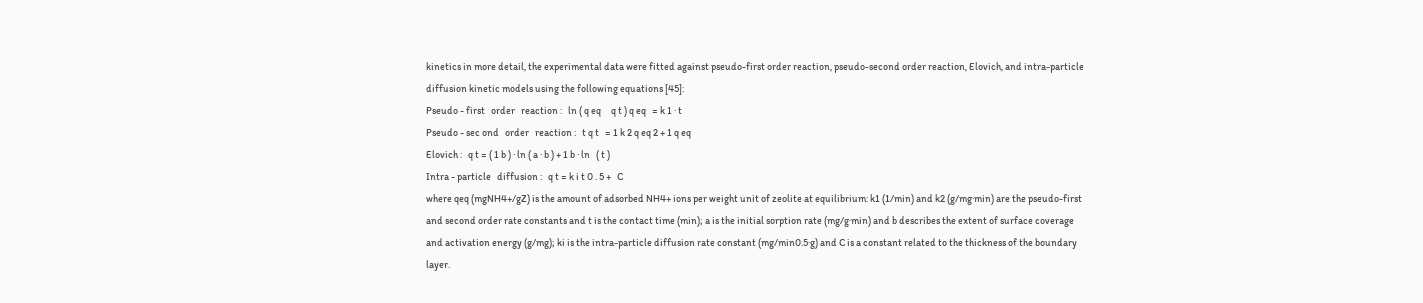kinetics in more detail, the experimental data were fitted against pseudo-first order reaction, pseudo-second order reaction, Elovich, and intra-particle diffusion kinetic models using the following equations [45]:
Pseudo - first   order   reaction :   ln ( q eq     q t ) q eq   = k 1 · t
Pseudo - sec ond   order   reaction :   t q t   = 1 k 2 q eq 2 + 1 q eq
Elovich :   q t = ( 1 b ) · ln ( a · b ) + 1 b · ln   ( t )
Intra - particle   diffusion :   q t = k i t 0 . 5 +   C
where qeq (mgNH4+/gZ) is the amount of adsorbed NH4+ ions per weight unit of zeolite at equilibrium: k1 (1/min) and k2 (g/mg·min) are the pseudo-first and second order rate constants and t is the contact time (min); a is the initial sorption rate (mg/g·min) and b describes the extent of surface coverage and activation energy (g/mg); ki is the intra-particle diffusion rate constant (mg/min0.5·g) and C is a constant related to the thickness of the boundary layer.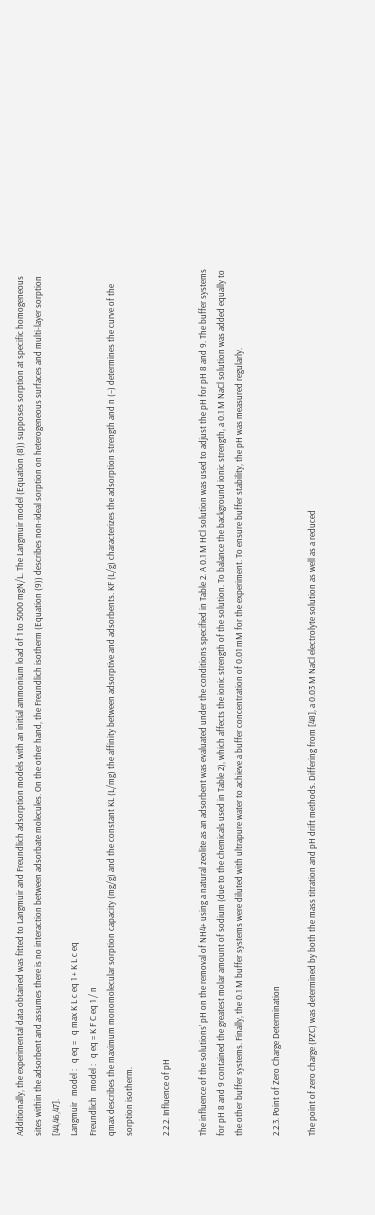Additionally, the experimental data obtained was fitted to Langmuir and Freundlich adsorption models with an initial ammonium load of 1 to 5000 mgN/L. The Langmuir model (Equation (8)) supposes sorption at specific homogeneous sites within the adsorbent and assumes there is no interaction between adsorbate molecules. On the other hand, the Freundlich isotherm (Equation (9)) describes non-ideal sorption on heterogeneous surfaces and multi-layer sorption [44,46,47].
Langmuir   model :   q eq =   q max K L c eq 1 + K L c eq
Freundlich   model :   q eq = K F C eq 1 / n
qmax describes the maximum monomolecular sorption capacity (mg/g) and the constant KL (L/mg) the affinity between adsorptive and adsorbents. KF (L/g) characterizes the adsorption strength and n (−) determines the curve of the sorption isotherm.

2.2.2. Influence of pH

The influence of the solutions’ pH on the removal of NH4+ using a natural zeolite as an adsorbent was evaluated under the conditions specified in Table 2. A 0.1 M HCl solution was used to adjust the pH for pH 8 and 9. The buffer systems for pH 8 and 9 contained the greatest molar amount of sodium (due to the chemicals used in Table 2), which affects the ionic strength of the solution. To balance the background ionic strength, a 0.1 M NaCl solution was added equally to the other buffer systems. Finally, the 0.1 M buffer systems were diluted with ultrapure water to achieve a buffer concentration of 0.01 mM for the experiment. To ensure buffer stability, the pH was measured regularly.

2.2.3. Point of Zero Charge Determination

The point of zero charge (PZC) was determined by both the mass titration and pH drift methods. Differing from [48], a 0.03 M NaCl electrolyte solution as well as a reduced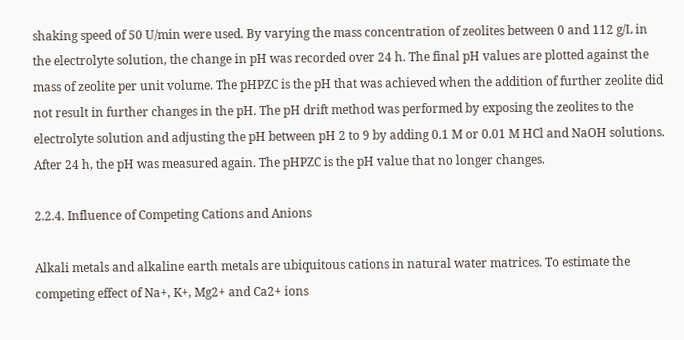shaking speed of 50 U/min were used. By varying the mass concentration of zeolites between 0 and 112 g/L in the electrolyte solution, the change in pH was recorded over 24 h. The final pH values are plotted against the mass of zeolite per unit volume. The pHPZC is the pH that was achieved when the addition of further zeolite did not result in further changes in the pH. The pH drift method was performed by exposing the zeolites to the electrolyte solution and adjusting the pH between pH 2 to 9 by adding 0.1 M or 0.01 M HCl and NaOH solutions. After 24 h, the pH was measured again. The pHPZC is the pH value that no longer changes.

2.2.4. Influence of Competing Cations and Anions

Alkali metals and alkaline earth metals are ubiquitous cations in natural water matrices. To estimate the competing effect of Na+, K+, Mg2+ and Ca2+ ions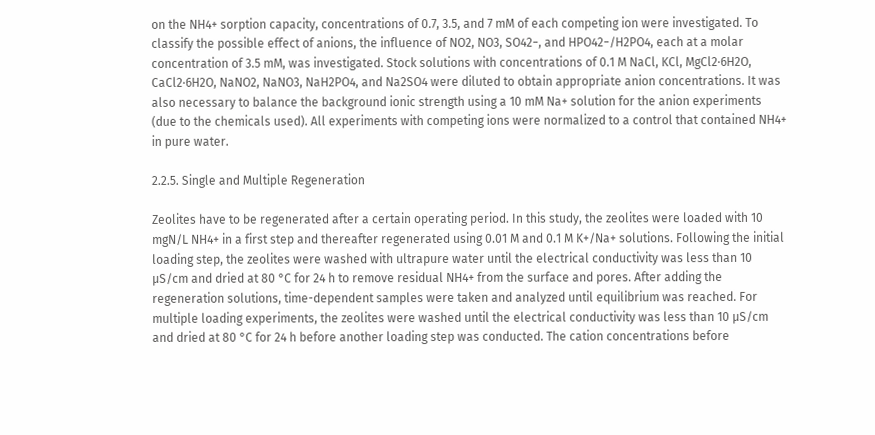on the NH4+ sorption capacity, concentrations of 0.7, 3.5, and 7 mM of each competing ion were investigated. To classify the possible effect of anions, the influence of NO2, NO3, SO42−, and HPO42−/H2PO4, each at a molar concentration of 3.5 mM, was investigated. Stock solutions with concentrations of 0.1 M NaCl, KCl, MgCl2·6H2O, CaCl2·6H2O, NaNO2, NaNO3, NaH2PO4, and Na2SO4 were diluted to obtain appropriate anion concentrations. It was also necessary to balance the background ionic strength using a 10 mM Na+ solution for the anion experiments (due to the chemicals used). All experiments with competing ions were normalized to a control that contained NH4+ in pure water.

2.2.5. Single and Multiple Regeneration

Zeolites have to be regenerated after a certain operating period. In this study, the zeolites were loaded with 10 mgN/L NH4+ in a first step and thereafter regenerated using 0.01 M and 0.1 M K+/Na+ solutions. Following the initial loading step, the zeolites were washed with ultrapure water until the electrical conductivity was less than 10 µS/cm and dried at 80 °C for 24 h to remove residual NH4+ from the surface and pores. After adding the regeneration solutions, time-dependent samples were taken and analyzed until equilibrium was reached. For multiple loading experiments, the zeolites were washed until the electrical conductivity was less than 10 µS/cm and dried at 80 °C for 24 h before another loading step was conducted. The cation concentrations before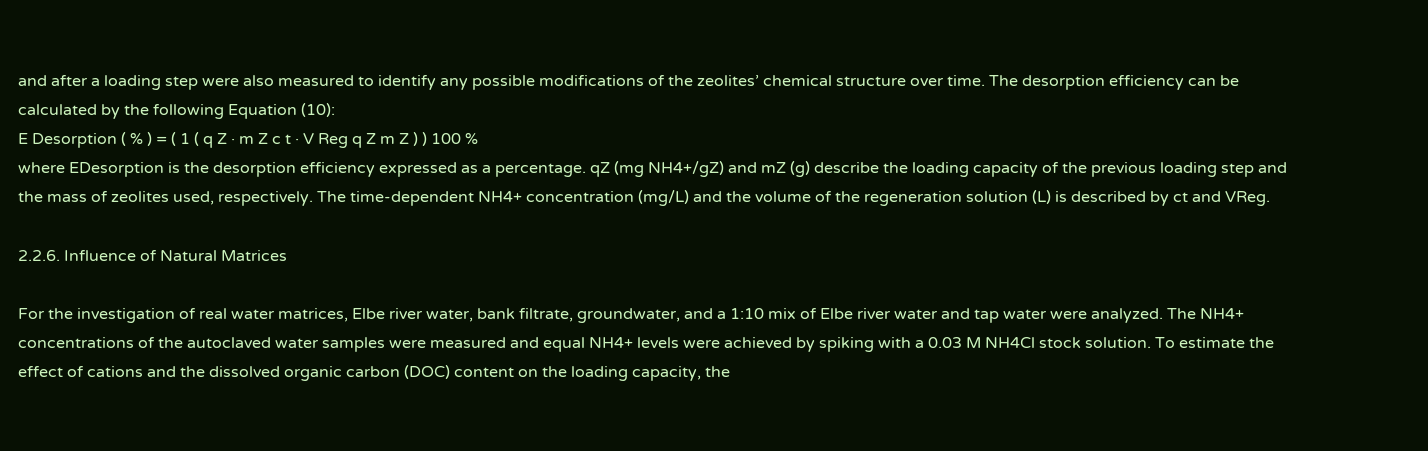and after a loading step were also measured to identify any possible modifications of the zeolites’ chemical structure over time. The desorption efficiency can be calculated by the following Equation (10):
E Desorption ( % ) = ( 1 ( q Z · m Z c t · V Reg q Z m Z ) ) 100 %
where EDesorption is the desorption efficiency expressed as a percentage. qZ (mg NH4+/gZ) and mZ (g) describe the loading capacity of the previous loading step and the mass of zeolites used, respectively. The time-dependent NH4+ concentration (mg/L) and the volume of the regeneration solution (L) is described by ct and VReg.

2.2.6. Influence of Natural Matrices

For the investigation of real water matrices, Elbe river water, bank filtrate, groundwater, and a 1:10 mix of Elbe river water and tap water were analyzed. The NH4+ concentrations of the autoclaved water samples were measured and equal NH4+ levels were achieved by spiking with a 0.03 M NH4Cl stock solution. To estimate the effect of cations and the dissolved organic carbon (DOC) content on the loading capacity, the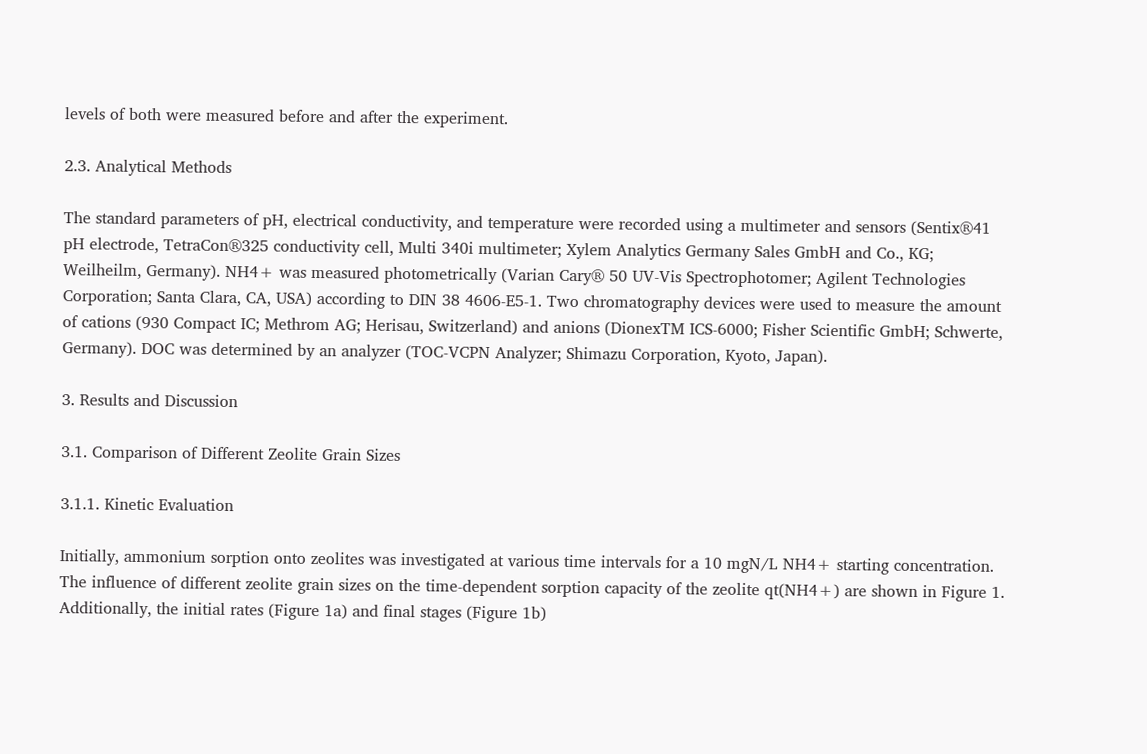levels of both were measured before and after the experiment.

2.3. Analytical Methods

The standard parameters of pH, electrical conductivity, and temperature were recorded using a multimeter and sensors (Sentix®41 pH electrode, TetraCon®325 conductivity cell, Multi 340i multimeter; Xylem Analytics Germany Sales GmbH and Co., KG; Weilheilm, Germany). NH4+ was measured photometrically (Varian Cary® 50 UV-Vis Spectrophotomer; Agilent Technologies Corporation; Santa Clara, CA, USA) according to DIN 38 4606-E5-1. Two chromatography devices were used to measure the amount of cations (930 Compact IC; Methrom AG; Herisau, Switzerland) and anions (DionexTM ICS-6000; Fisher Scientific GmbH; Schwerte, Germany). DOC was determined by an analyzer (TOC-VCPN Analyzer; Shimazu Corporation, Kyoto, Japan).

3. Results and Discussion

3.1. Comparison of Different Zeolite Grain Sizes

3.1.1. Kinetic Evaluation

Initially, ammonium sorption onto zeolites was investigated at various time intervals for a 10 mgN/L NH4+ starting concentration. The influence of different zeolite grain sizes on the time-dependent sorption capacity of the zeolite qt(NH4+) are shown in Figure 1. Additionally, the initial rates (Figure 1a) and final stages (Figure 1b)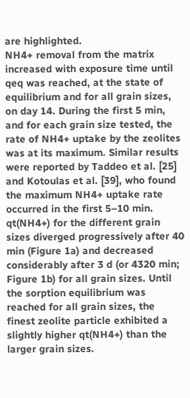are highlighted.
NH4+ removal from the matrix increased with exposure time until qeq was reached, at the state of equilibrium and for all grain sizes, on day 14. During the first 5 min, and for each grain size tested, the rate of NH4+ uptake by the zeolites was at its maximum. Similar results were reported by Taddeo et al. [25] and Kotoulas et al. [39], who found the maximum NH4+ uptake rate occurred in the first 5–10 min. qt(NH4+) for the different grain sizes diverged progressively after 40 min (Figure 1a) and decreased considerably after 3 d (or 4320 min; Figure 1b) for all grain sizes. Until the sorption equilibrium was reached for all grain sizes, the finest zeolite particle exhibited a slightly higher qt(NH4+) than the larger grain sizes.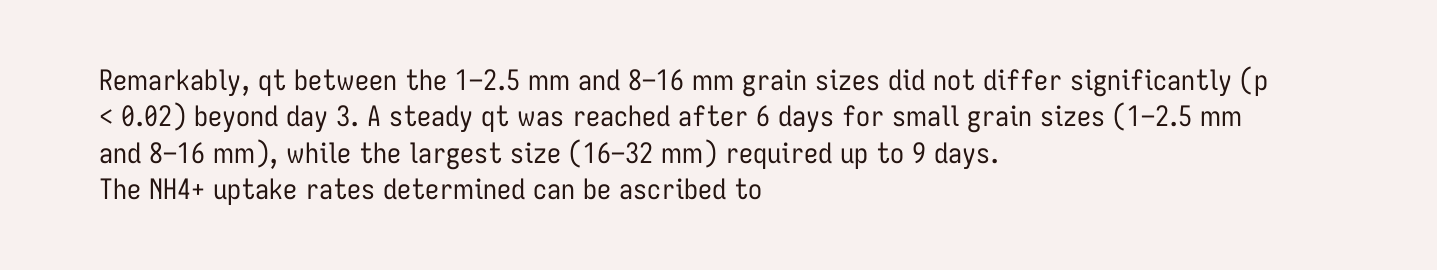Remarkably, qt between the 1–2.5 mm and 8–16 mm grain sizes did not differ significantly (p < 0.02) beyond day 3. A steady qt was reached after 6 days for small grain sizes (1–2.5 mm and 8–16 mm), while the largest size (16–32 mm) required up to 9 days.
The NH4+ uptake rates determined can be ascribed to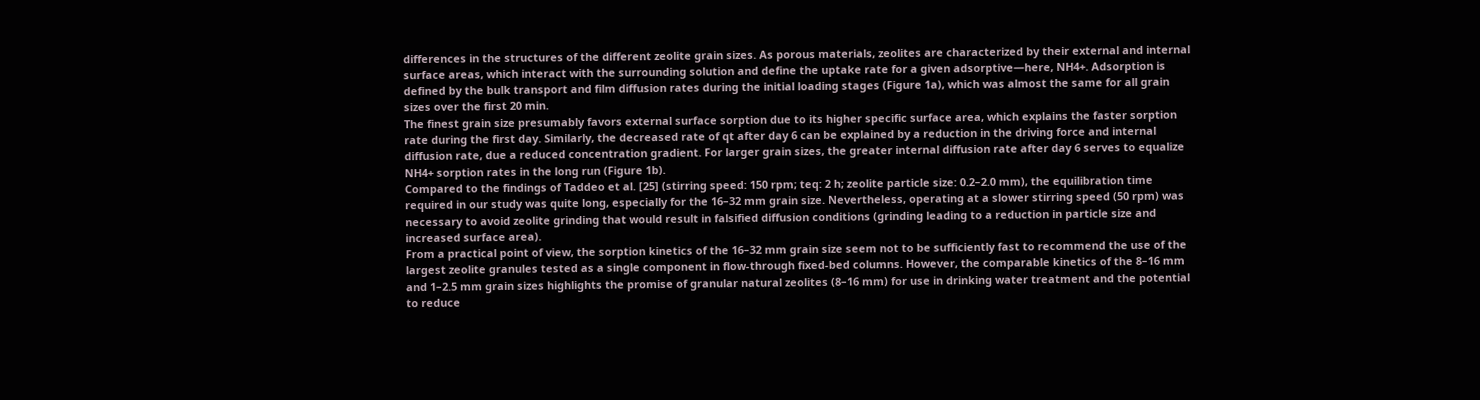differences in the structures of the different zeolite grain sizes. As porous materials, zeolites are characterized by their external and internal surface areas, which interact with the surrounding solution and define the uptake rate for a given adsorptive—here, NH4+. Adsorption is defined by the bulk transport and film diffusion rates during the initial loading stages (Figure 1a), which was almost the same for all grain sizes over the first 20 min.
The finest grain size presumably favors external surface sorption due to its higher specific surface area, which explains the faster sorption rate during the first day. Similarly, the decreased rate of qt after day 6 can be explained by a reduction in the driving force and internal diffusion rate, due a reduced concentration gradient. For larger grain sizes, the greater internal diffusion rate after day 6 serves to equalize NH4+ sorption rates in the long run (Figure 1b).
Compared to the findings of Taddeo et al. [25] (stirring speed: 150 rpm; teq: 2 h; zeolite particle size: 0.2–2.0 mm), the equilibration time required in our study was quite long, especially for the 16–32 mm grain size. Nevertheless, operating at a slower stirring speed (50 rpm) was necessary to avoid zeolite grinding that would result in falsified diffusion conditions (grinding leading to a reduction in particle size and increased surface area).
From a practical point of view, the sorption kinetics of the 16–32 mm grain size seem not to be sufficiently fast to recommend the use of the largest zeolite granules tested as a single component in flow-through fixed-bed columns. However, the comparable kinetics of the 8–16 mm and 1–2.5 mm grain sizes highlights the promise of granular natural zeolites (8–16 mm) for use in drinking water treatment and the potential to reduce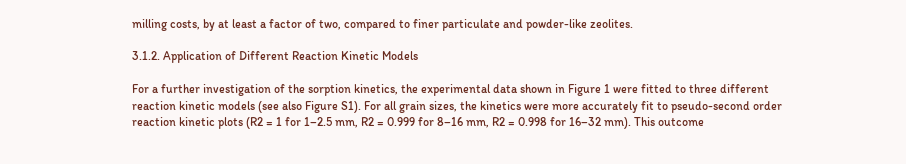milling costs, by at least a factor of two, compared to finer particulate and powder-like zeolites.

3.1.2. Application of Different Reaction Kinetic Models

For a further investigation of the sorption kinetics, the experimental data shown in Figure 1 were fitted to three different reaction kinetic models (see also Figure S1). For all grain sizes, the kinetics were more accurately fit to pseudo-second order reaction kinetic plots (R2 = 1 for 1–2.5 mm, R2 = 0.999 for 8–16 mm, R2 = 0.998 for 16–32 mm). This outcome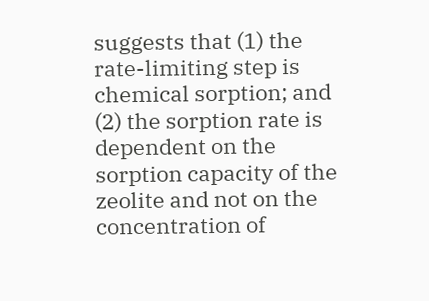suggests that (1) the rate-limiting step is chemical sorption; and (2) the sorption rate is dependent on the sorption capacity of the zeolite and not on the concentration of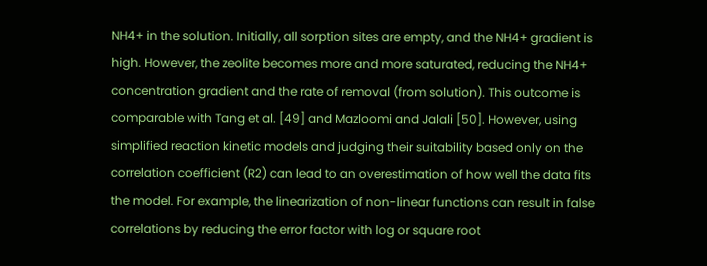NH4+ in the solution. Initially, all sorption sites are empty, and the NH4+ gradient is high. However, the zeolite becomes more and more saturated, reducing the NH4+ concentration gradient and the rate of removal (from solution). This outcome is comparable with Tang et al. [49] and Mazloomi and Jalali [50]. However, using simplified reaction kinetic models and judging their suitability based only on the correlation coefficient (R2) can lead to an overestimation of how well the data fits the model. For example, the linearization of non-linear functions can result in false correlations by reducing the error factor with log or square root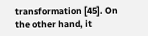transformation [45]. On the other hand, it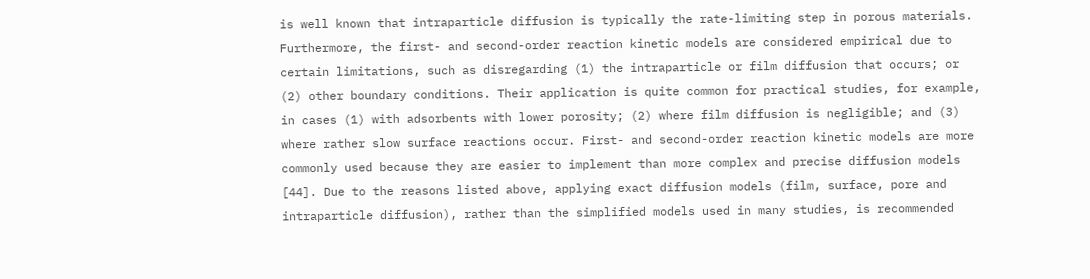is well known that intraparticle diffusion is typically the rate-limiting step in porous materials. Furthermore, the first- and second-order reaction kinetic models are considered empirical due to certain limitations, such as disregarding (1) the intraparticle or film diffusion that occurs; or (2) other boundary conditions. Their application is quite common for practical studies, for example, in cases (1) with adsorbents with lower porosity; (2) where film diffusion is negligible; and (3) where rather slow surface reactions occur. First- and second-order reaction kinetic models are more commonly used because they are easier to implement than more complex and precise diffusion models [44]. Due to the reasons listed above, applying exact diffusion models (film, surface, pore and intraparticle diffusion), rather than the simplified models used in many studies, is recommended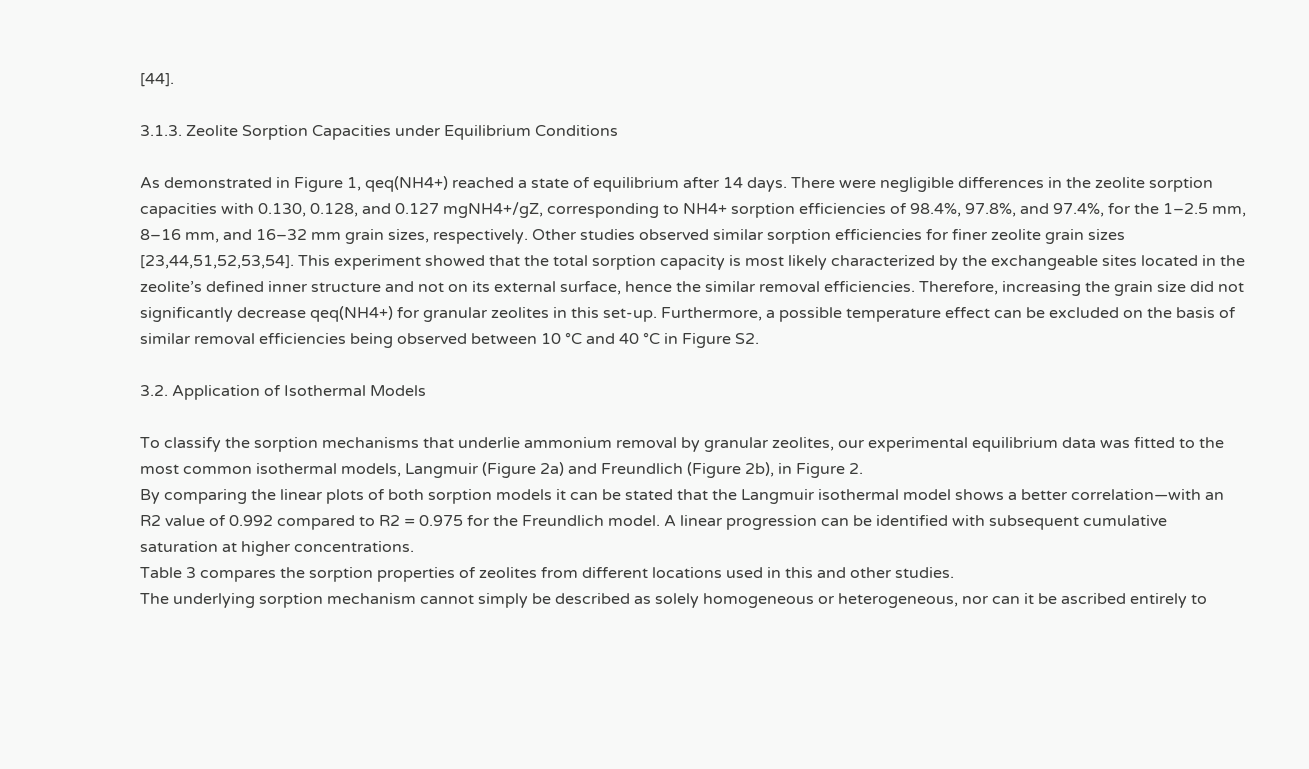[44].

3.1.3. Zeolite Sorption Capacities under Equilibrium Conditions

As demonstrated in Figure 1, qeq(NH4+) reached a state of equilibrium after 14 days. There were negligible differences in the zeolite sorption capacities with 0.130, 0.128, and 0.127 mgNH4+/gZ, corresponding to NH4+ sorption efficiencies of 98.4%, 97.8%, and 97.4%, for the 1–2.5 mm, 8–16 mm, and 16–32 mm grain sizes, respectively. Other studies observed similar sorption efficiencies for finer zeolite grain sizes [23,44,51,52,53,54]. This experiment showed that the total sorption capacity is most likely characterized by the exchangeable sites located in the zeolite’s defined inner structure and not on its external surface, hence the similar removal efficiencies. Therefore, increasing the grain size did not significantly decrease qeq(NH4+) for granular zeolites in this set-up. Furthermore, a possible temperature effect can be excluded on the basis of similar removal efficiencies being observed between 10 °C and 40 °C in Figure S2.

3.2. Application of Isothermal Models

To classify the sorption mechanisms that underlie ammonium removal by granular zeolites, our experimental equilibrium data was fitted to the most common isothermal models, Langmuir (Figure 2a) and Freundlich (Figure 2b), in Figure 2.
By comparing the linear plots of both sorption models it can be stated that the Langmuir isothermal model shows a better correlation—with an R2 value of 0.992 compared to R2 = 0.975 for the Freundlich model. A linear progression can be identified with subsequent cumulative saturation at higher concentrations.
Table 3 compares the sorption properties of zeolites from different locations used in this and other studies.
The underlying sorption mechanism cannot simply be described as solely homogeneous or heterogeneous, nor can it be ascribed entirely to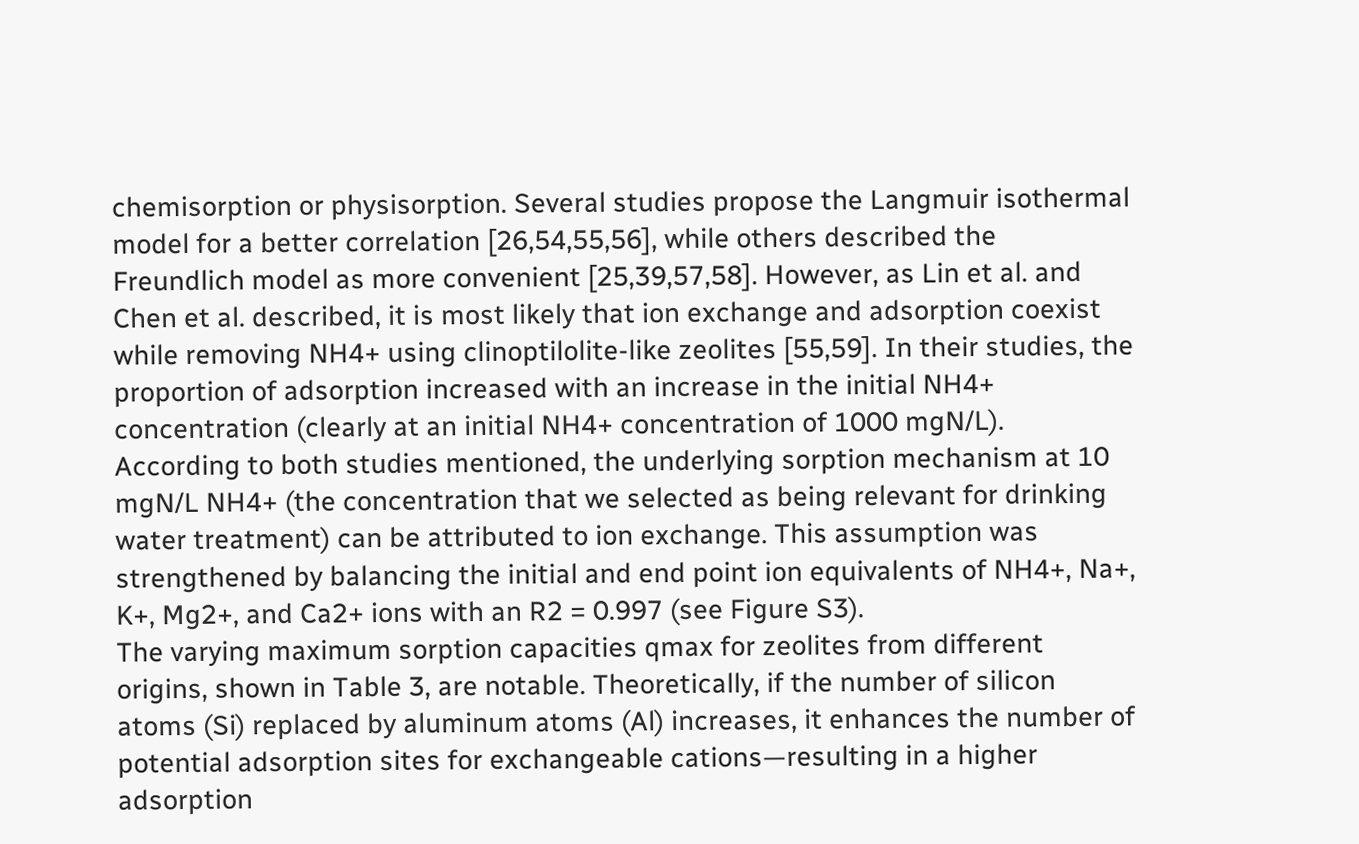chemisorption or physisorption. Several studies propose the Langmuir isothermal model for a better correlation [26,54,55,56], while others described the Freundlich model as more convenient [25,39,57,58]. However, as Lin et al. and Chen et al. described, it is most likely that ion exchange and adsorption coexist while removing NH4+ using clinoptilolite-like zeolites [55,59]. In their studies, the proportion of adsorption increased with an increase in the initial NH4+ concentration (clearly at an initial NH4+ concentration of 1000 mgN/L). According to both studies mentioned, the underlying sorption mechanism at 10 mgN/L NH4+ (the concentration that we selected as being relevant for drinking water treatment) can be attributed to ion exchange. This assumption was strengthened by balancing the initial and end point ion equivalents of NH4+, Na+, K+, Mg2+, and Ca2+ ions with an R2 = 0.997 (see Figure S3).
The varying maximum sorption capacities qmax for zeolites from different origins, shown in Table 3, are notable. Theoretically, if the number of silicon atoms (Si) replaced by aluminum atoms (Al) increases, it enhances the number of potential adsorption sites for exchangeable cations—resulting in a higher adsorption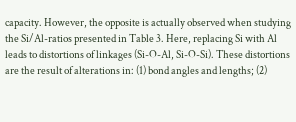capacity. However, the opposite is actually observed when studying the Si/Al-ratios presented in Table 3. Here, replacing Si with Al leads to distortions of linkages (Si-O-Al, Si-O-Si). These distortions are the result of alterations in: (1) bond angles and lengths; (2)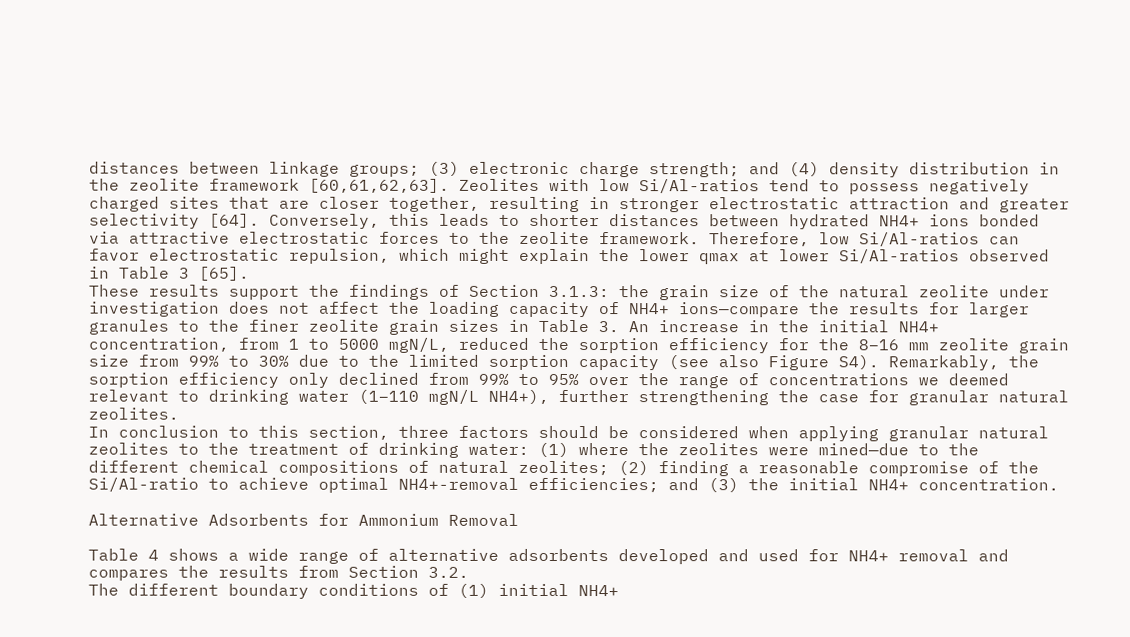distances between linkage groups; (3) electronic charge strength; and (4) density distribution in the zeolite framework [60,61,62,63]. Zeolites with low Si/Al-ratios tend to possess negatively charged sites that are closer together, resulting in stronger electrostatic attraction and greater selectivity [64]. Conversely, this leads to shorter distances between hydrated NH4+ ions bonded via attractive electrostatic forces to the zeolite framework. Therefore, low Si/Al-ratios can favor electrostatic repulsion, which might explain the lower qmax at lower Si/Al-ratios observed in Table 3 [65].
These results support the findings of Section 3.1.3: the grain size of the natural zeolite under investigation does not affect the loading capacity of NH4+ ions—compare the results for larger granules to the finer zeolite grain sizes in Table 3. An increase in the initial NH4+ concentration, from 1 to 5000 mgN/L, reduced the sorption efficiency for the 8–16 mm zeolite grain size from 99% to 30% due to the limited sorption capacity (see also Figure S4). Remarkably, the sorption efficiency only declined from 99% to 95% over the range of concentrations we deemed relevant to drinking water (1–110 mgN/L NH4+), further strengthening the case for granular natural zeolites.
In conclusion to this section, three factors should be considered when applying granular natural zeolites to the treatment of drinking water: (1) where the zeolites were mined—due to the different chemical compositions of natural zeolites; (2) finding a reasonable compromise of the Si/Al-ratio to achieve optimal NH4+-removal efficiencies; and (3) the initial NH4+ concentration.

Alternative Adsorbents for Ammonium Removal

Table 4 shows a wide range of alternative adsorbents developed and used for NH4+ removal and compares the results from Section 3.2.
The different boundary conditions of (1) initial NH4+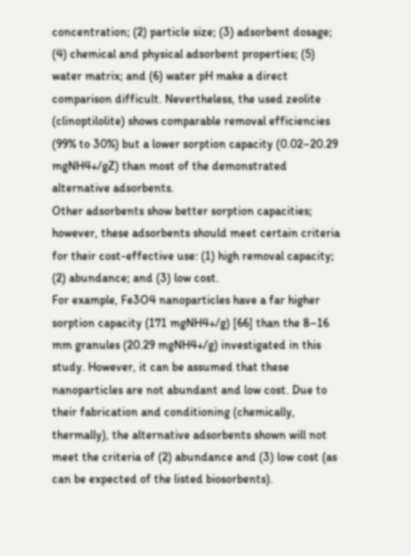concentration; (2) particle size; (3) adsorbent dosage; (4) chemical and physical adsorbent properties; (5) water matrix; and (6) water pH make a direct comparison difficult. Nevertheless, the used zeolite (clinoptilolite) shows comparable removal efficiencies (99% to 30%) but a lower sorption capacity (0.02–20.29 mgNH4+/gZ) than most of the demonstrated alternative adsorbents.
Other adsorbents show better sorption capacities; however, these adsorbents should meet certain criteria for their cost-effective use: (1) high removal capacity; (2) abundance; and (3) low cost.
For example, Fe3O4 nanoparticles have a far higher sorption capacity (171 mgNH4+/g) [66] than the 8–16 mm granules (20.29 mgNH4+/g) investigated in this study. However, it can be assumed that these nanoparticles are not abundant and low cost. Due to their fabrication and conditioning (chemically, thermally), the alternative adsorbents shown will not meet the criteria of (2) abundance and (3) low cost (as can be expected of the listed biosorbents).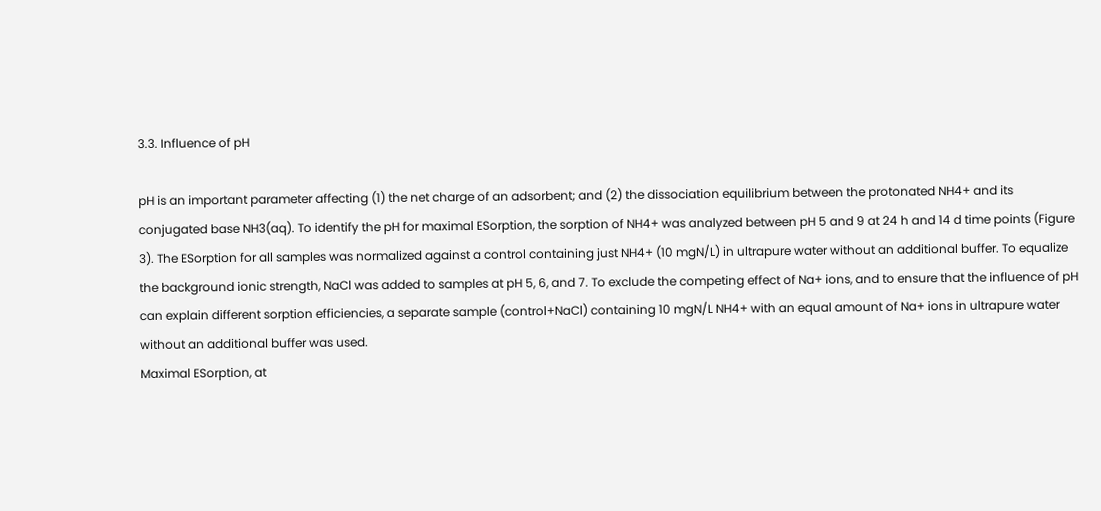3.3. Influence of pH

pH is an important parameter affecting (1) the net charge of an adsorbent; and (2) the dissociation equilibrium between the protonated NH4+ and its conjugated base NH3(aq). To identify the pH for maximal ESorption, the sorption of NH4+ was analyzed between pH 5 and 9 at 24 h and 14 d time points (Figure 3). The ESorption for all samples was normalized against a control containing just NH4+ (10 mgN/L) in ultrapure water without an additional buffer. To equalize the background ionic strength, NaCl was added to samples at pH 5, 6, and 7. To exclude the competing effect of Na+ ions, and to ensure that the influence of pH can explain different sorption efficiencies, a separate sample (control+NaCl) containing 10 mgN/L NH4+ with an equal amount of Na+ ions in ultrapure water without an additional buffer was used.
Maximal ESorption, at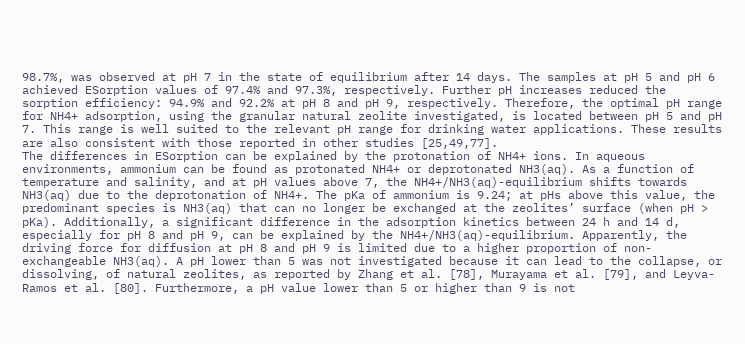98.7%, was observed at pH 7 in the state of equilibrium after 14 days. The samples at pH 5 and pH 6 achieved ESorption values of 97.4% and 97.3%, respectively. Further pH increases reduced the sorption efficiency: 94.9% and 92.2% at pH 8 and pH 9, respectively. Therefore, the optimal pH range for NH4+ adsorption, using the granular natural zeolite investigated, is located between pH 5 and pH 7. This range is well suited to the relevant pH range for drinking water applications. These results are also consistent with those reported in other studies [25,49,77].
The differences in ESorption can be explained by the protonation of NH4+ ions. In aqueous environments, ammonium can be found as protonated NH4+ or deprotonated NH3(aq). As a function of temperature and salinity, and at pH values above 7, the NH4+/NH3(aq)-equilibrium shifts towards NH3(aq) due to the deprotonation of NH4+. The pKa of ammonium is 9.24; at pHs above this value, the predominant species is NH3(aq) that can no longer be exchanged at the zeolites’ surface (when pH > pKa). Additionally, a significant difference in the adsorption kinetics between 24 h and 14 d, especially for pH 8 and pH 9, can be explained by the NH4+/NH3(aq)-equilibrium. Apparently, the driving force for diffusion at pH 8 and pH 9 is limited due to a higher proportion of non-exchangeable NH3(aq). A pH lower than 5 was not investigated because it can lead to the collapse, or dissolving, of natural zeolites, as reported by Zhang et al. [78], Murayama et al. [79], and Leyva-Ramos et al. [80]. Furthermore, a pH value lower than 5 or higher than 9 is not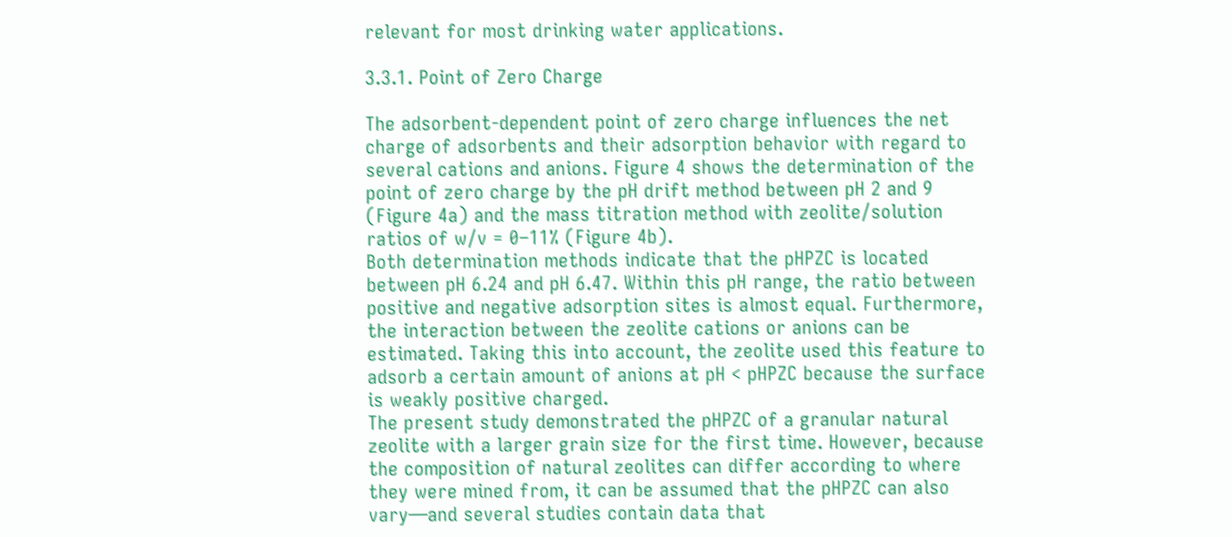relevant for most drinking water applications.

3.3.1. Point of Zero Charge

The adsorbent-dependent point of zero charge influences the net charge of adsorbents and their adsorption behavior with regard to several cations and anions. Figure 4 shows the determination of the point of zero charge by the pH drift method between pH 2 and 9 (Figure 4a) and the mass titration method with zeolite/solution ratios of w/v = 0–11% (Figure 4b).
Both determination methods indicate that the pHPZC is located between pH 6.24 and pH 6.47. Within this pH range, the ratio between positive and negative adsorption sites is almost equal. Furthermore, the interaction between the zeolite cations or anions can be estimated. Taking this into account, the zeolite used this feature to adsorb a certain amount of anions at pH < pHPZC because the surface is weakly positive charged.
The present study demonstrated the pHPZC of a granular natural zeolite with a larger grain size for the first time. However, because the composition of natural zeolites can differ according to where they were mined from, it can be assumed that the pHPZC can also vary—and several studies contain data that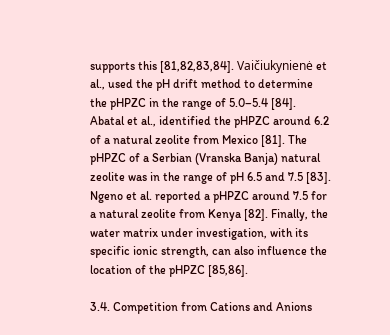supports this [81,82,83,84]. Vaičiukynienė et al., used the pH drift method to determine the pHPZC in the range of 5.0–5.4 [84]. Abatal et al., identified the pHPZC around 6.2 of a natural zeolite from Mexico [81]. The pHPZC of a Serbian (Vranska Banja) natural zeolite was in the range of pH 6.5 and 7.5 [83]. Ngeno et al. reported a pHPZC around 7.5 for a natural zeolite from Kenya [82]. Finally, the water matrix under investigation, with its specific ionic strength, can also influence the location of the pHPZC [85,86].

3.4. Competition from Cations and Anions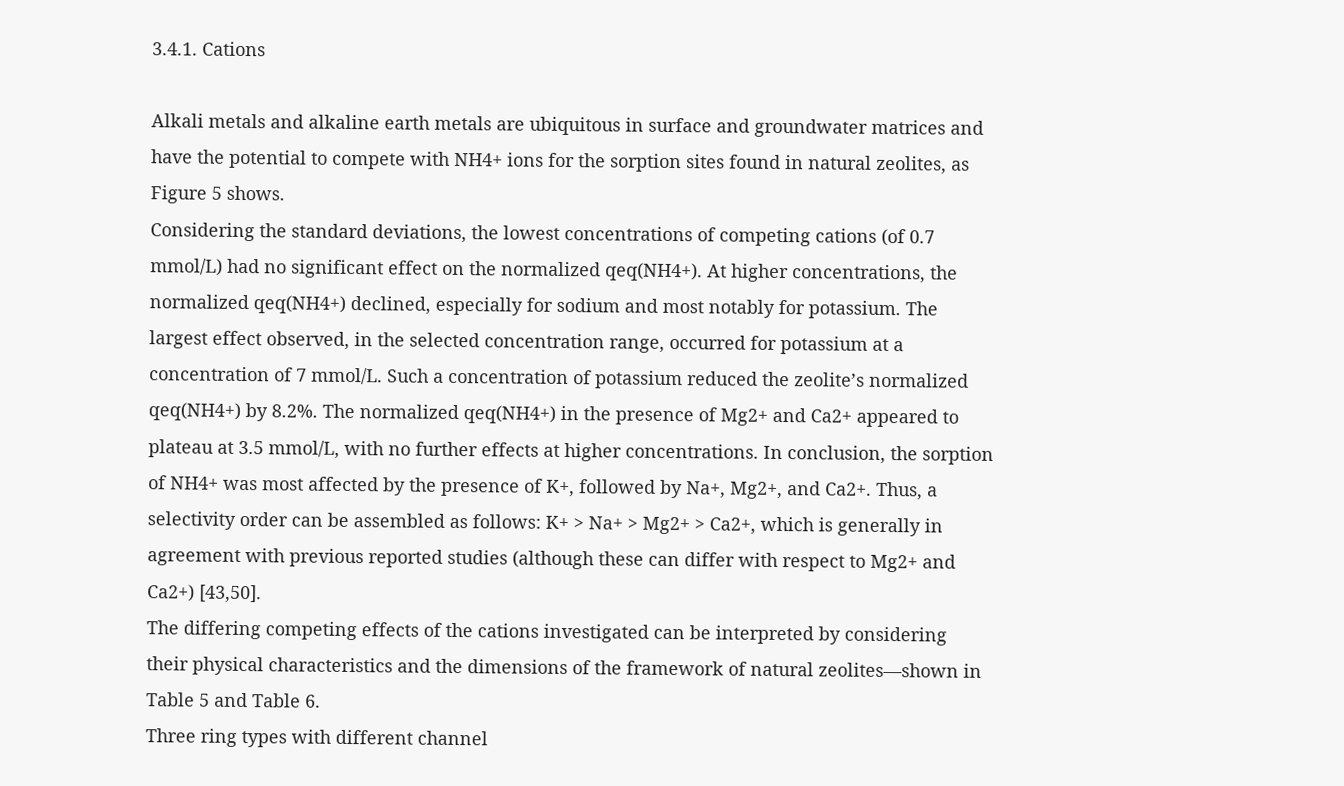3.4.1. Cations

Alkali metals and alkaline earth metals are ubiquitous in surface and groundwater matrices and have the potential to compete with NH4+ ions for the sorption sites found in natural zeolites, as Figure 5 shows.
Considering the standard deviations, the lowest concentrations of competing cations (of 0.7 mmol/L) had no significant effect on the normalized qeq(NH4+). At higher concentrations, the normalized qeq(NH4+) declined, especially for sodium and most notably for potassium. The largest effect observed, in the selected concentration range, occurred for potassium at a concentration of 7 mmol/L. Such a concentration of potassium reduced the zeolite’s normalized qeq(NH4+) by 8.2%. The normalized qeq(NH4+) in the presence of Mg2+ and Ca2+ appeared to plateau at 3.5 mmol/L, with no further effects at higher concentrations. In conclusion, the sorption of NH4+ was most affected by the presence of K+, followed by Na+, Mg2+, and Ca2+. Thus, a selectivity order can be assembled as follows: K+ > Na+ > Mg2+ > Ca2+, which is generally in agreement with previous reported studies (although these can differ with respect to Mg2+ and Ca2+) [43,50].
The differing competing effects of the cations investigated can be interpreted by considering their physical characteristics and the dimensions of the framework of natural zeolites—shown in Table 5 and Table 6.
Three ring types with different channel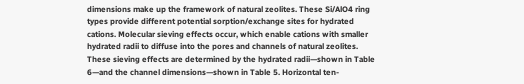dimensions make up the framework of natural zeolites. These Si/AlO4 ring types provide different potential sorption/exchange sites for hydrated cations. Molecular sieving effects occur, which enable cations with smaller hydrated radii to diffuse into the pores and channels of natural zeolites. These sieving effects are determined by the hydrated radii—shown in Table 6—and the channel dimensions—shown in Table 5. Horizontal ten-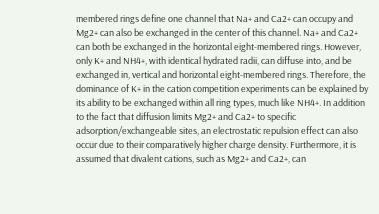membered rings define one channel that Na+ and Ca2+ can occupy and Mg2+ can also be exchanged in the center of this channel. Na+ and Ca2+ can both be exchanged in the horizontal eight-membered rings. However, only K+ and NH4+, with identical hydrated radii, can diffuse into, and be exchanged in, vertical and horizontal eight-membered rings. Therefore, the dominance of K+ in the cation competition experiments can be explained by its ability to be exchanged within all ring types, much like NH4+. In addition to the fact that diffusion limits Mg2+ and Ca2+ to specific adsorption/exchangeable sites, an electrostatic repulsion effect can also occur due to their comparatively higher charge density. Furthermore, it is assumed that divalent cations, such as Mg2+ and Ca2+, can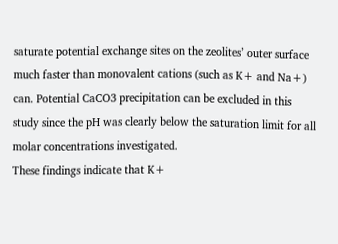saturate potential exchange sites on the zeolites’ outer surface much faster than monovalent cations (such as K+ and Na+) can. Potential CaCO3 precipitation can be excluded in this study since the pH was clearly below the saturation limit for all molar concentrations investigated.
These findings indicate that K+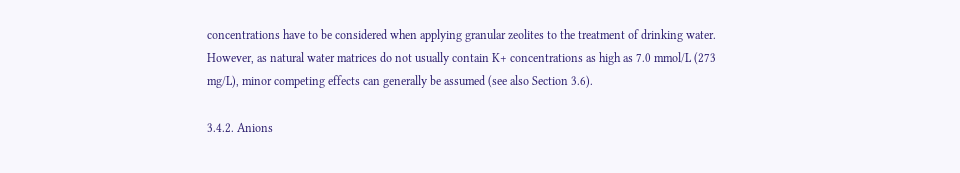concentrations have to be considered when applying granular zeolites to the treatment of drinking water. However, as natural water matrices do not usually contain K+ concentrations as high as 7.0 mmol/L (273 mg/L), minor competing effects can generally be assumed (see also Section 3.6).

3.4.2. Anions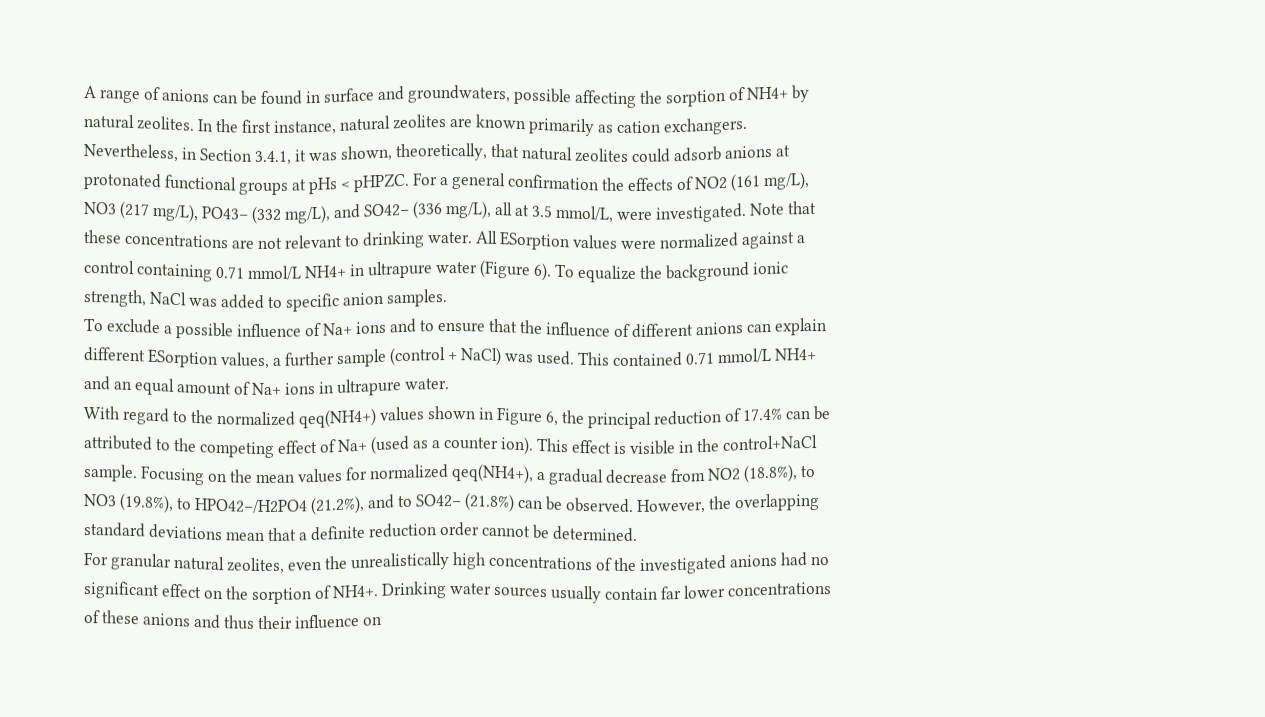A range of anions can be found in surface and groundwaters, possible affecting the sorption of NH4+ by natural zeolites. In the first instance, natural zeolites are known primarily as cation exchangers. Nevertheless, in Section 3.4.1, it was shown, theoretically, that natural zeolites could adsorb anions at protonated functional groups at pHs < pHPZC. For a general confirmation the effects of NO2 (161 mg/L), NO3 (217 mg/L), PO43− (332 mg/L), and SO42− (336 mg/L), all at 3.5 mmol/L, were investigated. Note that these concentrations are not relevant to drinking water. All ESorption values were normalized against a control containing 0.71 mmol/L NH4+ in ultrapure water (Figure 6). To equalize the background ionic strength, NaCl was added to specific anion samples.
To exclude a possible influence of Na+ ions and to ensure that the influence of different anions can explain different ESorption values, a further sample (control + NaCl) was used. This contained 0.71 mmol/L NH4+ and an equal amount of Na+ ions in ultrapure water.
With regard to the normalized qeq(NH4+) values shown in Figure 6, the principal reduction of 17.4% can be attributed to the competing effect of Na+ (used as a counter ion). This effect is visible in the control+NaCl sample. Focusing on the mean values for normalized qeq(NH4+), a gradual decrease from NO2 (18.8%), to NO3 (19.8%), to HPO42−/H2PO4 (21.2%), and to SO42− (21.8%) can be observed. However, the overlapping standard deviations mean that a definite reduction order cannot be determined.
For granular natural zeolites, even the unrealistically high concentrations of the investigated anions had no significant effect on the sorption of NH4+. Drinking water sources usually contain far lower concentrations of these anions and thus their influence on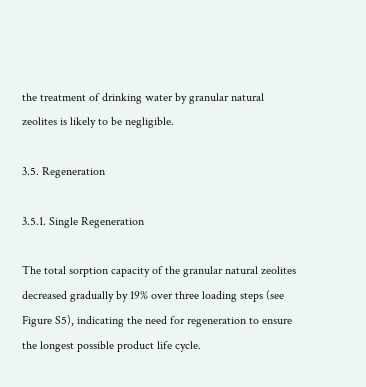the treatment of drinking water by granular natural zeolites is likely to be negligible.

3.5. Regeneration

3.5.1. Single Regeneration

The total sorption capacity of the granular natural zeolites decreased gradually by 19% over three loading steps (see Figure S5), indicating the need for regeneration to ensure the longest possible product life cycle.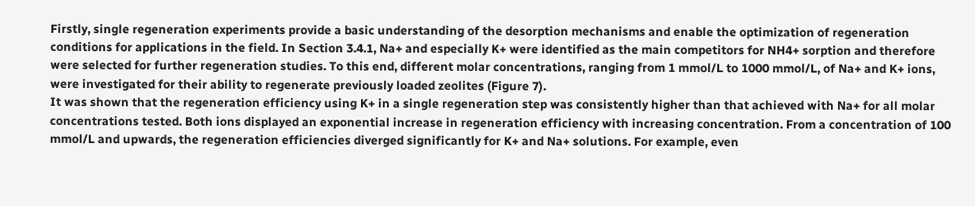Firstly, single regeneration experiments provide a basic understanding of the desorption mechanisms and enable the optimization of regeneration conditions for applications in the field. In Section 3.4.1, Na+ and especially K+ were identified as the main competitors for NH4+ sorption and therefore were selected for further regeneration studies. To this end, different molar concentrations, ranging from 1 mmol/L to 1000 mmol/L, of Na+ and K+ ions, were investigated for their ability to regenerate previously loaded zeolites (Figure 7).
It was shown that the regeneration efficiency using K+ in a single regeneration step was consistently higher than that achieved with Na+ for all molar concentrations tested. Both ions displayed an exponential increase in regeneration efficiency with increasing concentration. From a concentration of 100 mmol/L and upwards, the regeneration efficiencies diverged significantly for K+ and Na+ solutions. For example, even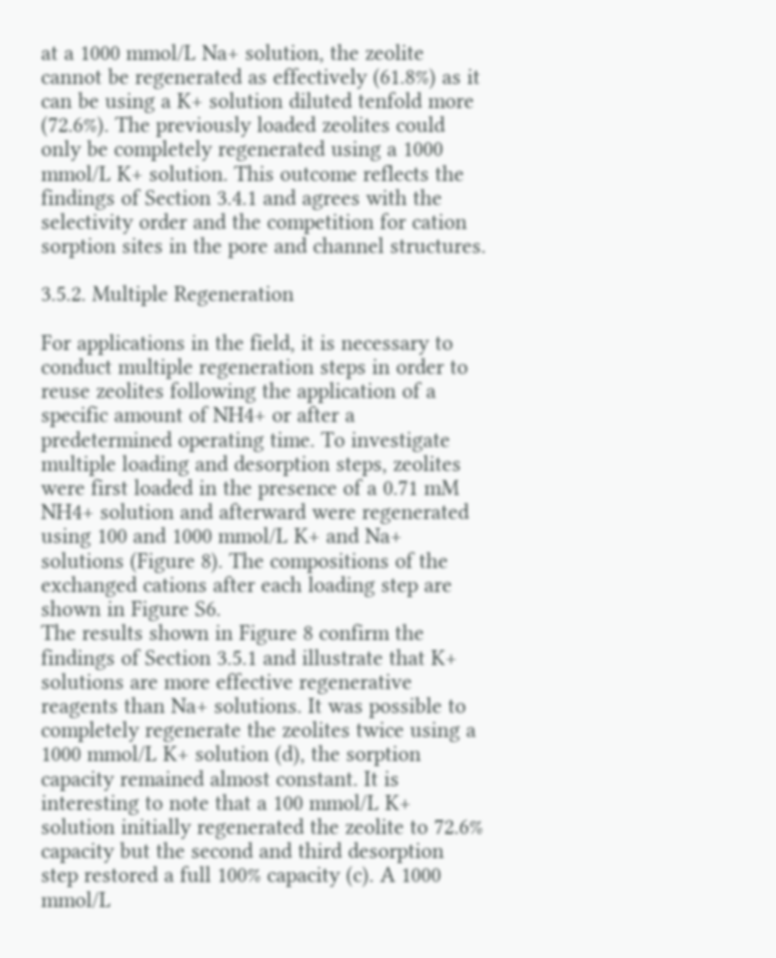at a 1000 mmol/L Na+ solution, the zeolite cannot be regenerated as effectively (61.8%) as it can be using a K+ solution diluted tenfold more (72.6%). The previously loaded zeolites could only be completely regenerated using a 1000 mmol/L K+ solution. This outcome reflects the findings of Section 3.4.1 and agrees with the selectivity order and the competition for cation sorption sites in the pore and channel structures.

3.5.2. Multiple Regeneration

For applications in the field, it is necessary to conduct multiple regeneration steps in order to reuse zeolites following the application of a specific amount of NH4+ or after a predetermined operating time. To investigate multiple loading and desorption steps, zeolites were first loaded in the presence of a 0.71 mM NH4+ solution and afterward were regenerated using 100 and 1000 mmol/L K+ and Na+ solutions (Figure 8). The compositions of the exchanged cations after each loading step are shown in Figure S6.
The results shown in Figure 8 confirm the findings of Section 3.5.1 and illustrate that K+ solutions are more effective regenerative reagents than Na+ solutions. It was possible to completely regenerate the zeolites twice using a 1000 mmol/L K+ solution (d), the sorption capacity remained almost constant. It is interesting to note that a 100 mmol/L K+ solution initially regenerated the zeolite to 72.6% capacity but the second and third desorption step restored a full 100% capacity (c). A 1000 mmol/L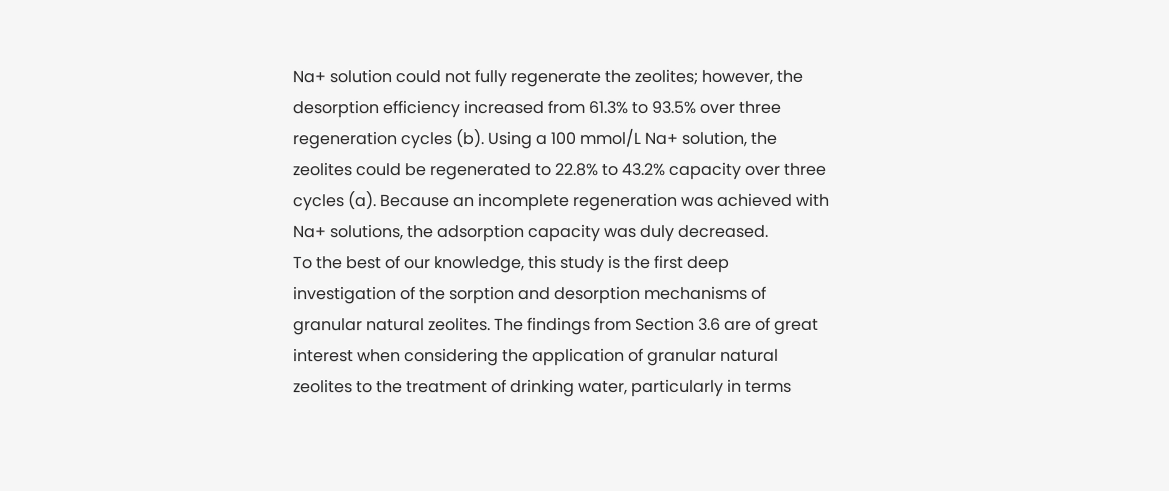Na+ solution could not fully regenerate the zeolites; however, the desorption efficiency increased from 61.3% to 93.5% over three regeneration cycles (b). Using a 100 mmol/L Na+ solution, the zeolites could be regenerated to 22.8% to 43.2% capacity over three cycles (a). Because an incomplete regeneration was achieved with Na+ solutions, the adsorption capacity was duly decreased.
To the best of our knowledge, this study is the first deep investigation of the sorption and desorption mechanisms of granular natural zeolites. The findings from Section 3.6 are of great interest when considering the application of granular natural zeolites to the treatment of drinking water, particularly in terms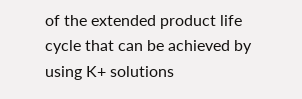of the extended product life cycle that can be achieved by using K+ solutions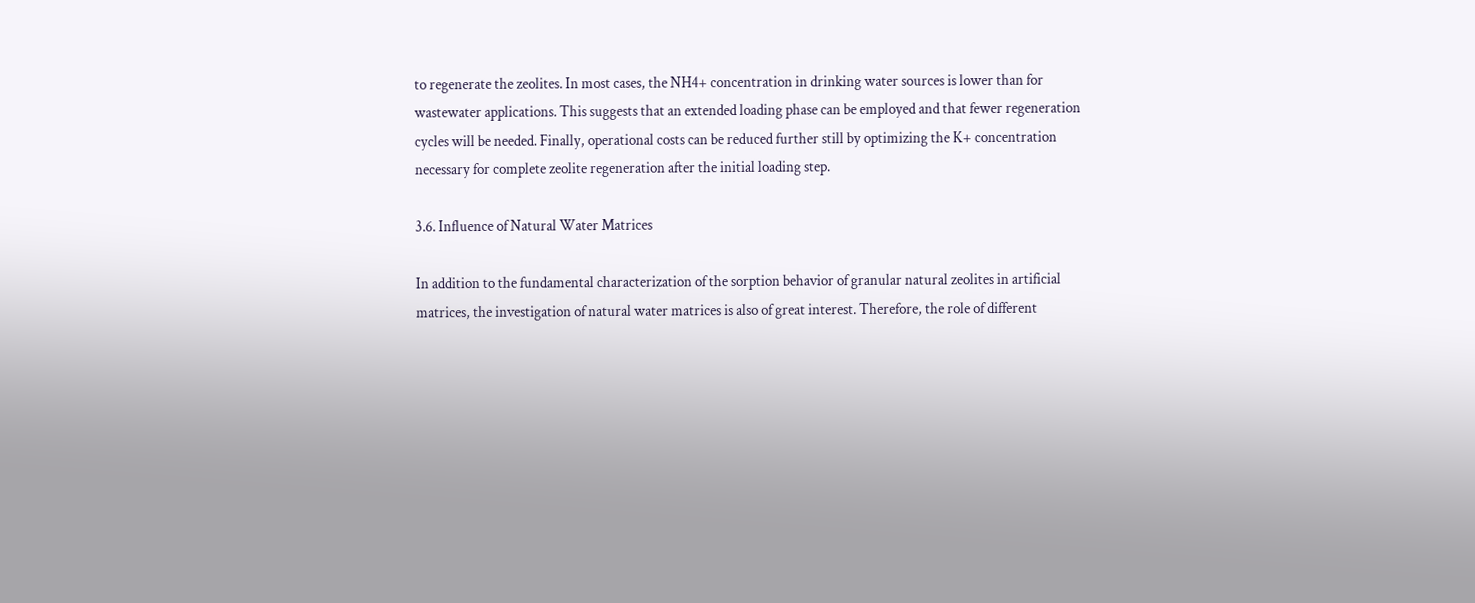to regenerate the zeolites. In most cases, the NH4+ concentration in drinking water sources is lower than for wastewater applications. This suggests that an extended loading phase can be employed and that fewer regeneration cycles will be needed. Finally, operational costs can be reduced further still by optimizing the K+ concentration necessary for complete zeolite regeneration after the initial loading step.

3.6. Influence of Natural Water Matrices

In addition to the fundamental characterization of the sorption behavior of granular natural zeolites in artificial matrices, the investigation of natural water matrices is also of great interest. Therefore, the role of different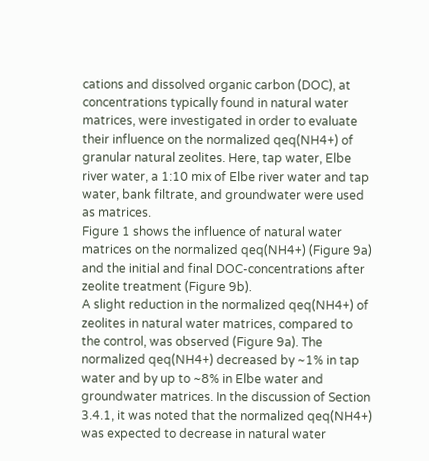cations and dissolved organic carbon (DOC), at concentrations typically found in natural water matrices, were investigated in order to evaluate their influence on the normalized qeq(NH4+) of granular natural zeolites. Here, tap water, Elbe river water, a 1:10 mix of Elbe river water and tap water, bank filtrate, and groundwater were used as matrices.
Figure 1 shows the influence of natural water matrices on the normalized qeq(NH4+) (Figure 9a) and the initial and final DOC-concentrations after zeolite treatment (Figure 9b).
A slight reduction in the normalized qeq(NH4+) of zeolites in natural water matrices, compared to the control, was observed (Figure 9a). The normalized qeq(NH4+) decreased by ~1% in tap water and by up to ~8% in Elbe water and groundwater matrices. In the discussion of Section 3.4.1, it was noted that the normalized qeq(NH4+) was expected to decrease in natural water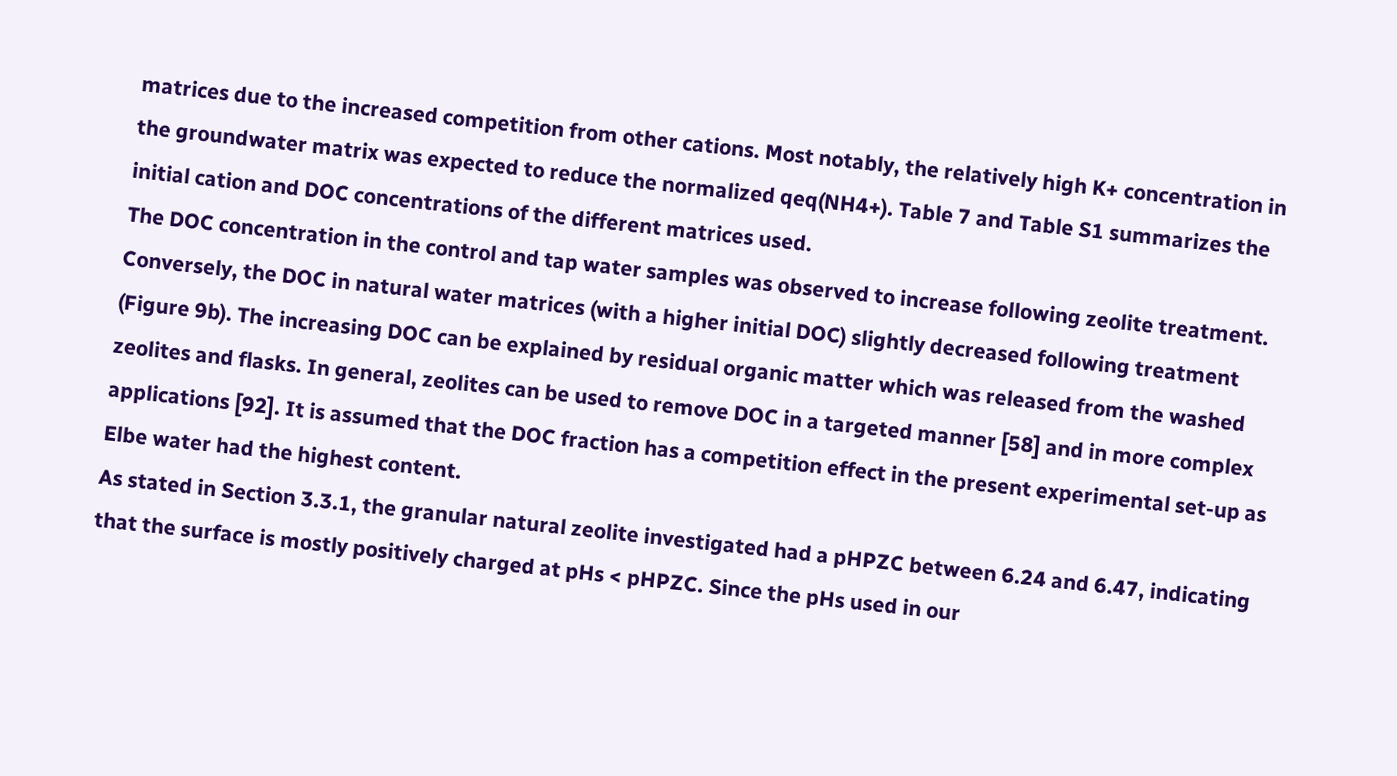matrices due to the increased competition from other cations. Most notably, the relatively high K+ concentration in the groundwater matrix was expected to reduce the normalized qeq(NH4+). Table 7 and Table S1 summarizes the initial cation and DOC concentrations of the different matrices used.
The DOC concentration in the control and tap water samples was observed to increase following zeolite treatment. Conversely, the DOC in natural water matrices (with a higher initial DOC) slightly decreased following treatment (Figure 9b). The increasing DOC can be explained by residual organic matter which was released from the washed zeolites and flasks. In general, zeolites can be used to remove DOC in a targeted manner [58] and in more complex applications [92]. It is assumed that the DOC fraction has a competition effect in the present experimental set-up as Elbe water had the highest content.
As stated in Section 3.3.1, the granular natural zeolite investigated had a pHPZC between 6.24 and 6.47, indicating that the surface is mostly positively charged at pHs < pHPZC. Since the pHs used in our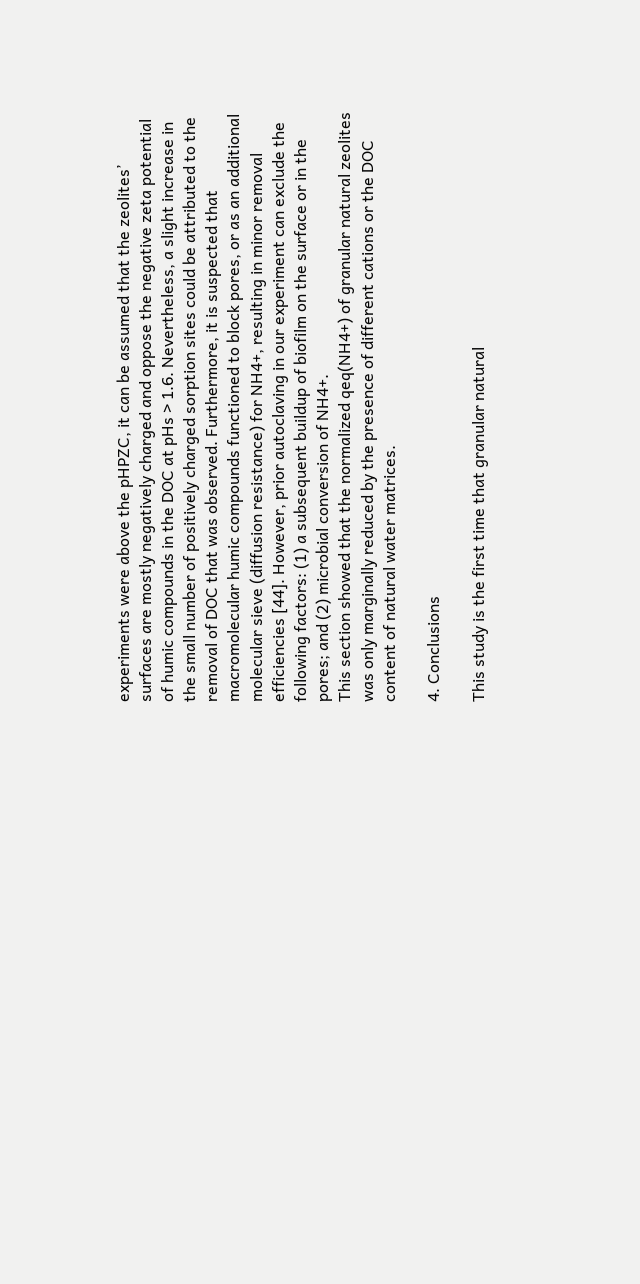experiments were above the pHPZC, it can be assumed that the zeolites’ surfaces are mostly negatively charged and oppose the negative zeta potential of humic compounds in the DOC at pHs > 1.6. Nevertheless, a slight increase in the small number of positively charged sorption sites could be attributed to the removal of DOC that was observed. Furthermore, it is suspected that macromolecular humic compounds functioned to block pores, or as an additional molecular sieve (diffusion resistance) for NH4+, resulting in minor removal efficiencies [44]. However, prior autoclaving in our experiment can exclude the following factors: (1) a subsequent buildup of biofilm on the surface or in the pores; and (2) microbial conversion of NH4+.
This section showed that the normalized qeq(NH4+) of granular natural zeolites was only marginally reduced by the presence of different cations or the DOC content of natural water matrices.

4. Conclusions

This study is the first time that granular natural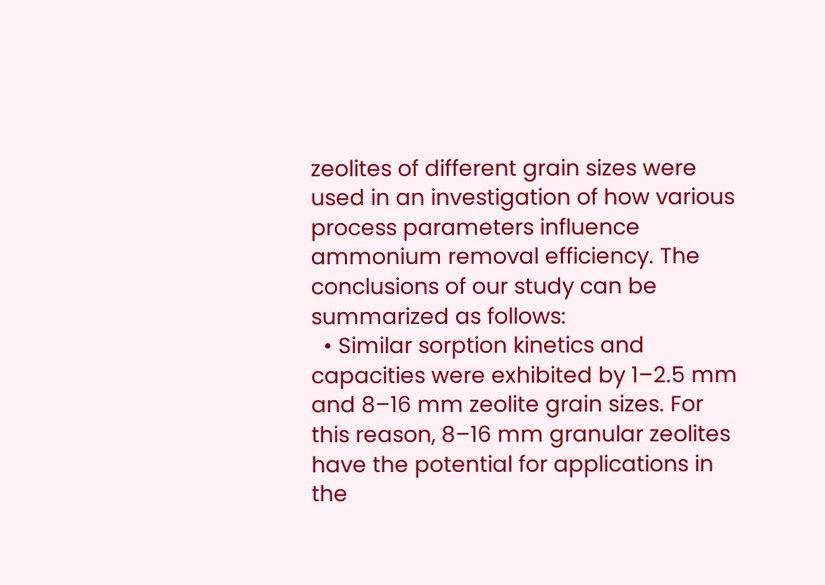zeolites of different grain sizes were used in an investigation of how various process parameters influence ammonium removal efficiency. The conclusions of our study can be summarized as follows:
  • Similar sorption kinetics and capacities were exhibited by 1–2.5 mm and 8–16 mm zeolite grain sizes. For this reason, 8–16 mm granular zeolites have the potential for applications in the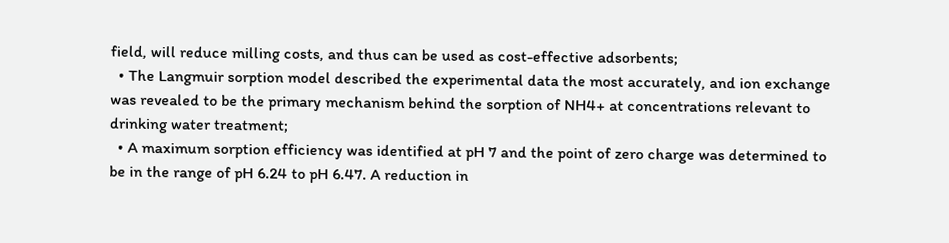field, will reduce milling costs, and thus can be used as cost-effective adsorbents;
  • The Langmuir sorption model described the experimental data the most accurately, and ion exchange was revealed to be the primary mechanism behind the sorption of NH4+ at concentrations relevant to drinking water treatment;
  • A maximum sorption efficiency was identified at pH 7 and the point of zero charge was determined to be in the range of pH 6.24 to pH 6.47. A reduction in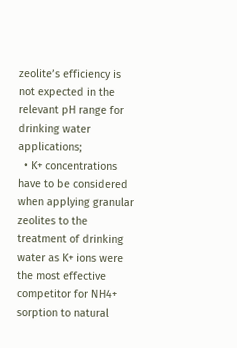zeolite’s efficiency is not expected in the relevant pH range for drinking water applications;
  • K+ concentrations have to be considered when applying granular zeolites to the treatment of drinking water as K+ ions were the most effective competitor for NH4+ sorption to natural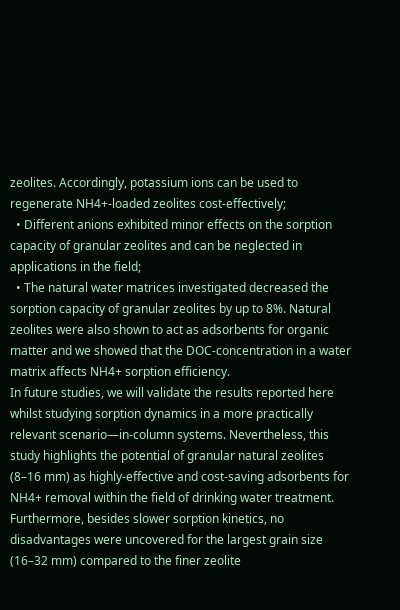zeolites. Accordingly, potassium ions can be used to regenerate NH4+-loaded zeolites cost-effectively;
  • Different anions exhibited minor effects on the sorption capacity of granular zeolites and can be neglected in applications in the field;
  • The natural water matrices investigated decreased the sorption capacity of granular zeolites by up to 8%. Natural zeolites were also shown to act as adsorbents for organic matter and we showed that the DOC-concentration in a water matrix affects NH4+ sorption efficiency.
In future studies, we will validate the results reported here whilst studying sorption dynamics in a more practically relevant scenario—in-column systems. Nevertheless, this study highlights the potential of granular natural zeolites (8–16 mm) as highly-effective and cost-saving adsorbents for NH4+ removal within the field of drinking water treatment. Furthermore, besides slower sorption kinetics, no disadvantages were uncovered for the largest grain size (16–32 mm) compared to the finer zeolite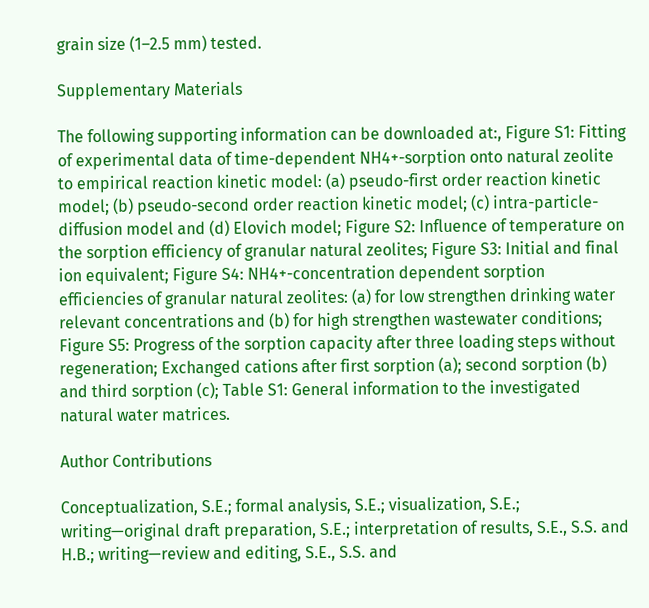grain size (1–2.5 mm) tested.

Supplementary Materials

The following supporting information can be downloaded at:, Figure S1: Fitting of experimental data of time-dependent NH4+-sorption onto natural zeolite to empirical reaction kinetic model: (a) pseudo-first order reaction kinetic model; (b) pseudo-second order reaction kinetic model; (c) intra-particle-diffusion model and (d) Elovich model; Figure S2: Influence of temperature on the sorption efficiency of granular natural zeolites; Figure S3: Initial and final ion equivalent; Figure S4: NH4+-concentration dependent sorption efficiencies of granular natural zeolites: (a) for low strengthen drinking water relevant concentrations and (b) for high strengthen wastewater conditions; Figure S5: Progress of the sorption capacity after three loading steps without regeneration; Exchanged cations after first sorption (a); second sorption (b) and third sorption (c); Table S1: General information to the investigated natural water matrices.

Author Contributions

Conceptualization, S.E.; formal analysis, S.E.; visualization, S.E.; writing—original draft preparation, S.E.; interpretation of results, S.E., S.S. and H.B.; writing—review and editing, S.E., S.S. and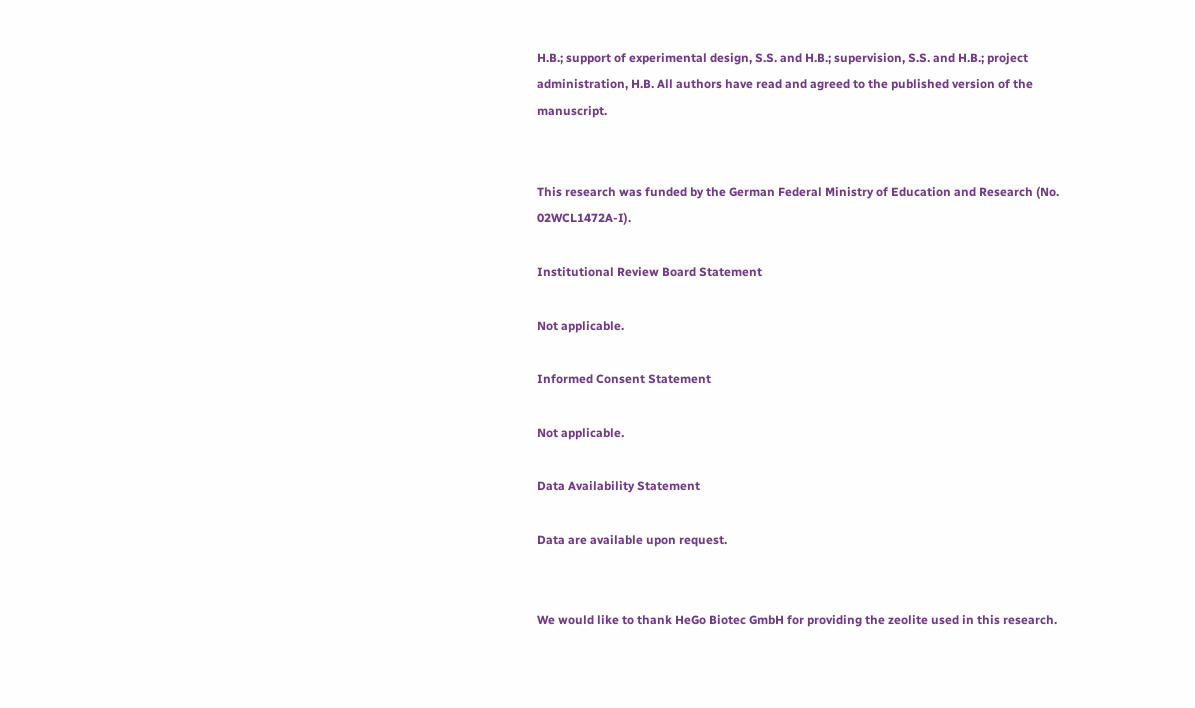H.B.; support of experimental design, S.S. and H.B.; supervision, S.S. and H.B.; project administration, H.B. All authors have read and agreed to the published version of the manuscript.


This research was funded by the German Federal Ministry of Education and Research (No. 02WCL1472A-I).

Institutional Review Board Statement

Not applicable.

Informed Consent Statement

Not applicable.

Data Availability Statement

Data are available upon request.


We would like to thank HeGo Biotec GmbH for providing the zeolite used in this research.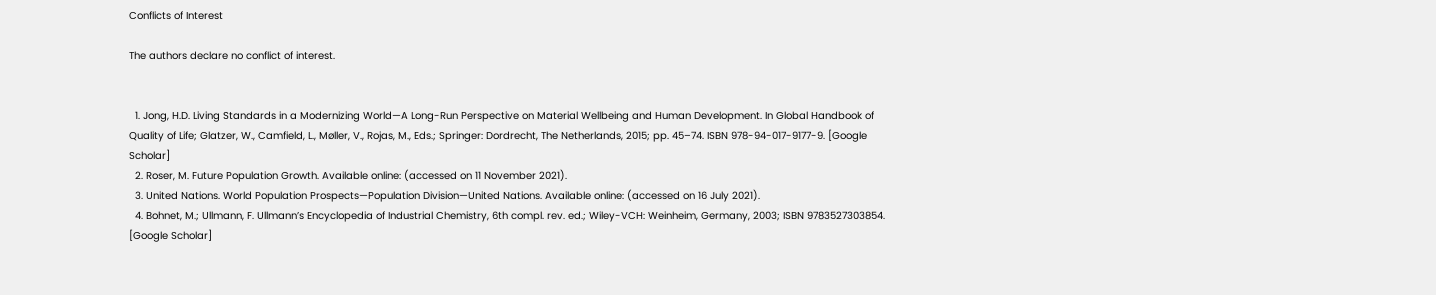Conflicts of Interest

The authors declare no conflict of interest.


  1. Jong, H.D. Living Standards in a Modernizing World—A Long-Run Perspective on Material Wellbeing and Human Development. In Global Handbook of Quality of Life; Glatzer, W., Camfield, L., Møller, V., Rojas, M., Eds.; Springer: Dordrecht, The Netherlands, 2015; pp. 45–74. ISBN 978-94-017-9177-9. [Google Scholar]
  2. Roser, M. Future Population Growth. Available online: (accessed on 11 November 2021).
  3. United Nations. World Population Prospects—Population Division—United Nations. Available online: (accessed on 16 July 2021).
  4. Bohnet, M.; Ullmann, F. Ullmann’s Encyclopedia of Industrial Chemistry, 6th compl. rev. ed.; Wiley-VCH: Weinheim, Germany, 2003; ISBN 9783527303854. [Google Scholar]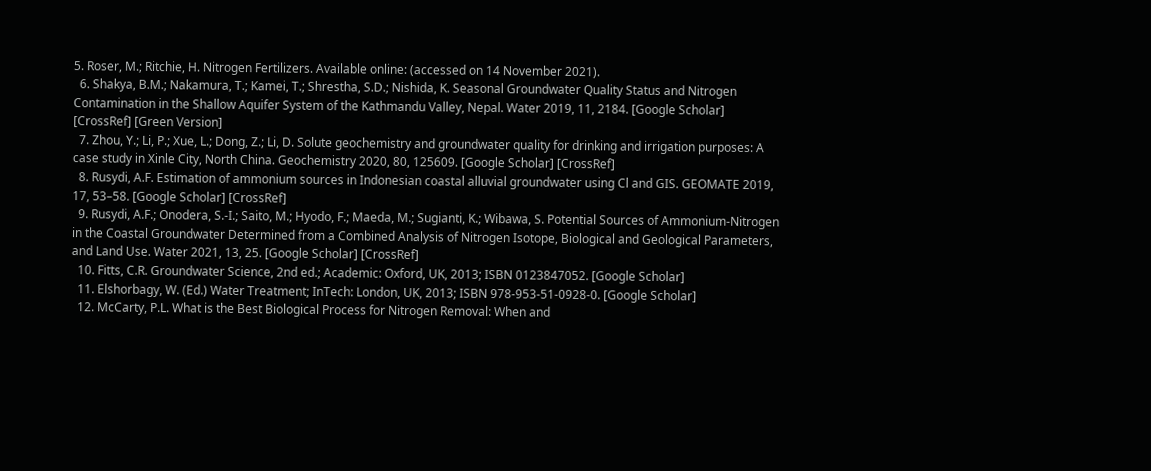5. Roser, M.; Ritchie, H. Nitrogen Fertilizers. Available online: (accessed on 14 November 2021).
  6. Shakya, B.M.; Nakamura, T.; Kamei, T.; Shrestha, S.D.; Nishida, K. Seasonal Groundwater Quality Status and Nitrogen Contamination in the Shallow Aquifer System of the Kathmandu Valley, Nepal. Water 2019, 11, 2184. [Google Scholar] [CrossRef] [Green Version]
  7. Zhou, Y.; Li, P.; Xue, L.; Dong, Z.; Li, D. Solute geochemistry and groundwater quality for drinking and irrigation purposes: A case study in Xinle City, North China. Geochemistry 2020, 80, 125609. [Google Scholar] [CrossRef]
  8. Rusydi, A.F. Estimation of ammonium sources in Indonesian coastal alluvial groundwater using Cl and GIS. GEOMATE 2019, 17, 53–58. [Google Scholar] [CrossRef]
  9. Rusydi, A.F.; Onodera, S.-I.; Saito, M.; Hyodo, F.; Maeda, M.; Sugianti, K.; Wibawa, S. Potential Sources of Ammonium-Nitrogen in the Coastal Groundwater Determined from a Combined Analysis of Nitrogen Isotope, Biological and Geological Parameters, and Land Use. Water 2021, 13, 25. [Google Scholar] [CrossRef]
  10. Fitts, C.R. Groundwater Science, 2nd ed.; Academic: Oxford, UK, 2013; ISBN 0123847052. [Google Scholar]
  11. Elshorbagy, W. (Ed.) Water Treatment; InTech: London, UK, 2013; ISBN 978-953-51-0928-0. [Google Scholar]
  12. McCarty, P.L. What is the Best Biological Process for Nitrogen Removal: When and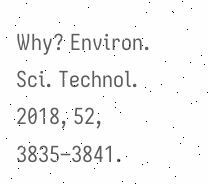Why? Environ. Sci. Technol. 2018, 52, 3835–3841.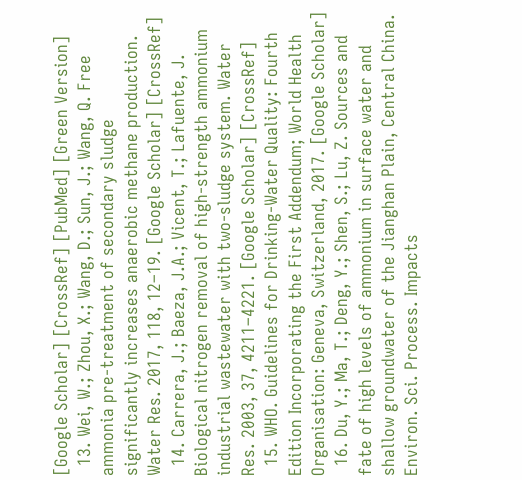[Google Scholar] [CrossRef] [PubMed] [Green Version]
  13. Wei, W.; Zhou, X.; Wang, D.; Sun, J.; Wang, Q. Free ammonia pre-treatment of secondary sludge significantly increases anaerobic methane production. Water Res. 2017, 118, 12–19. [Google Scholar] [CrossRef]
  14. Carrera, J.; Baeza, J.A.; Vicent, T.; Lafuente, J. Biological nitrogen removal of high-strength ammonium industrial wastewater with two-sludge system. Water Res. 2003, 37, 4211–4221. [Google Scholar] [CrossRef]
  15. WHO. Guidelines for Drinking-Water Quality: Fourth Edition Incorporating the First Addendum; World Health Organisation: Geneva, Switzerland, 2017. [Google Scholar]
  16. Du, Y.; Ma, T.; Deng, Y.; Shen, S.; Lu, Z. Sources and fate of high levels of ammonium in surface water and shallow groundwater of the Jianghan Plain, Central China. Environ. Sci. Process. Impacts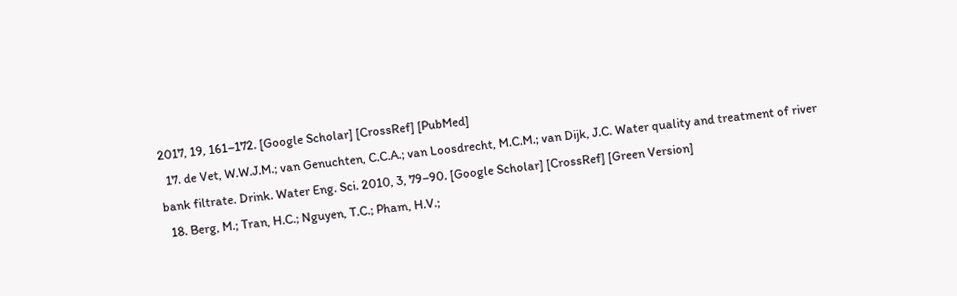2017, 19, 161–172. [Google Scholar] [CrossRef] [PubMed]
  17. de Vet, W.W.J.M.; van Genuchten, C.C.A.; van Loosdrecht, M.C.M.; van Dijk, J.C. Water quality and treatment of river bank filtrate. Drink. Water Eng. Sci. 2010, 3, 79–90. [Google Scholar] [CrossRef] [Green Version]
  18. Berg, M.; Tran, H.C.; Nguyen, T.C.; Pham, H.V.;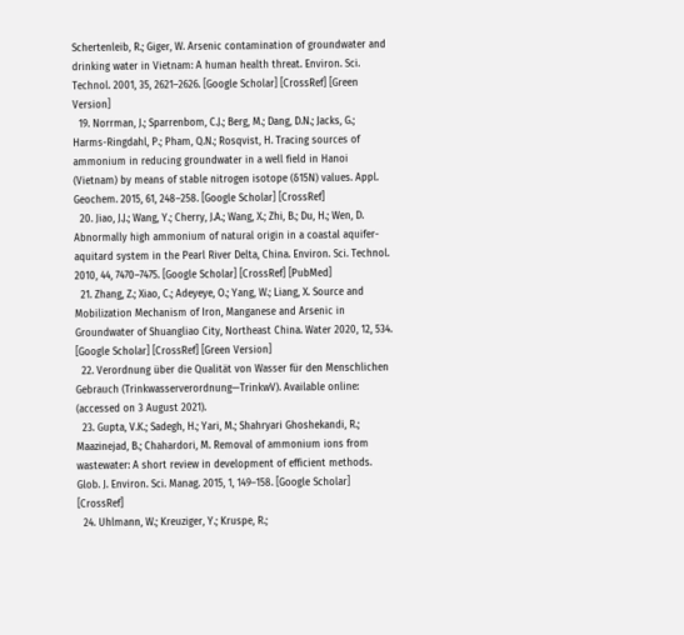Schertenleib, R.; Giger, W. Arsenic contamination of groundwater and drinking water in Vietnam: A human health threat. Environ. Sci. Technol. 2001, 35, 2621–2626. [Google Scholar] [CrossRef] [Green Version]
  19. Norrman, J.; Sparrenbom, C.J.; Berg, M.; Dang, D.N.; Jacks, G.; Harms-Ringdahl, P.; Pham, Q.N.; Rosqvist, H. Tracing sources of ammonium in reducing groundwater in a well field in Hanoi (Vietnam) by means of stable nitrogen isotope (δ15N) values. Appl. Geochem. 2015, 61, 248–258. [Google Scholar] [CrossRef]
  20. Jiao, J.J.; Wang, Y.; Cherry, J.A.; Wang, X.; Zhi, B.; Du, H.; Wen, D. Abnormally high ammonium of natural origin in a coastal aquifer-aquitard system in the Pearl River Delta, China. Environ. Sci. Technol. 2010, 44, 7470–7475. [Google Scholar] [CrossRef] [PubMed]
  21. Zhang, Z.; Xiao, C.; Adeyeye, O.; Yang, W.; Liang, X. Source and Mobilization Mechanism of Iron, Manganese and Arsenic in Groundwater of Shuangliao City, Northeast China. Water 2020, 12, 534. [Google Scholar] [CrossRef] [Green Version]
  22. Verordnung über die Qualität von Wasser für den Menschlichen Gebrauch (Trinkwasserverordnung—TrinkwV). Available online: (accessed on 3 August 2021).
  23. Gupta, V.K.; Sadegh, H.; Yari, M.; Shahryari Ghoshekandi, R.; Maazinejad, B.; Chahardori, M. Removal of ammonium ions from wastewater: A short review in development of efficient methods. Glob. J. Environ. Sci. Manag. 2015, 1, 149–158. [Google Scholar] [CrossRef]
  24. Uhlmann, W.; Kreuziger, Y.; Kruspe, R.;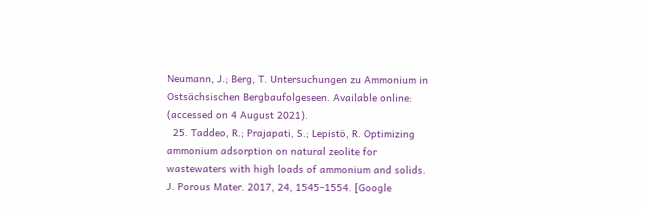Neumann, J.; Berg, T. Untersuchungen zu Ammonium in Ostsächsischen Bergbaufolgeseen. Available online: (accessed on 4 August 2021).
  25. Taddeo, R.; Prajapati, S.; Lepistö, R. Optimizing ammonium adsorption on natural zeolite for wastewaters with high loads of ammonium and solids. J. Porous Mater. 2017, 24, 1545–1554. [Google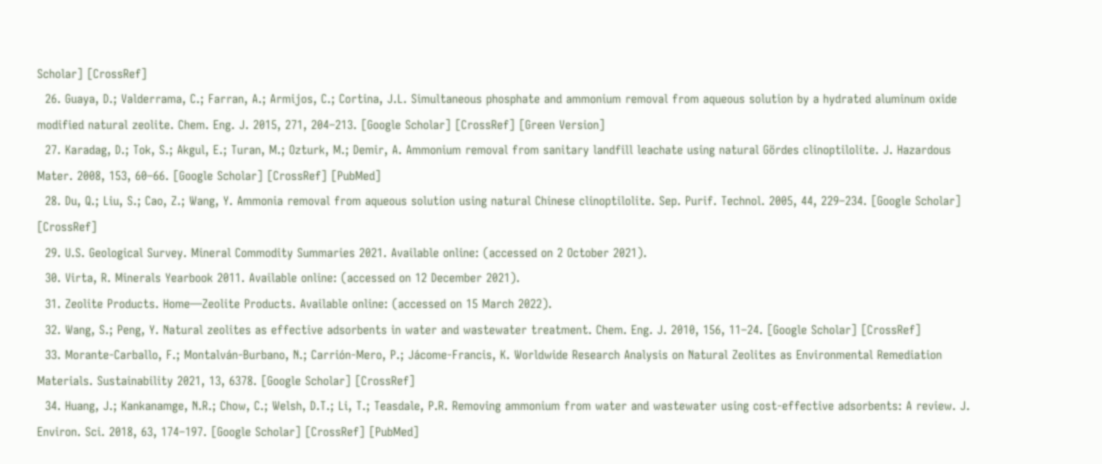Scholar] [CrossRef]
  26. Guaya, D.; Valderrama, C.; Farran, A.; Armijos, C.; Cortina, J.L. Simultaneous phosphate and ammonium removal from aqueous solution by a hydrated aluminum oxide modified natural zeolite. Chem. Eng. J. 2015, 271, 204–213. [Google Scholar] [CrossRef] [Green Version]
  27. Karadag, D.; Tok, S.; Akgul, E.; Turan, M.; Ozturk, M.; Demir, A. Ammonium removal from sanitary landfill leachate using natural Gördes clinoptilolite. J. Hazardous Mater. 2008, 153, 60–66. [Google Scholar] [CrossRef] [PubMed]
  28. Du, Q.; Liu, S.; Cao, Z.; Wang, Y. Ammonia removal from aqueous solution using natural Chinese clinoptilolite. Sep. Purif. Technol. 2005, 44, 229–234. [Google Scholar] [CrossRef]
  29. U.S. Geological Survey. Mineral Commodity Summaries 2021. Available online: (accessed on 2 October 2021).
  30. Virta, R. Minerals Yearbook 2011. Available online: (accessed on 12 December 2021).
  31. Zeolite Products. Home—Zeolite Products. Available online: (accessed on 15 March 2022).
  32. Wang, S.; Peng, Y. Natural zeolites as effective adsorbents in water and wastewater treatment. Chem. Eng. J. 2010, 156, 11–24. [Google Scholar] [CrossRef]
  33. Morante-Carballo, F.; Montalván-Burbano, N.; Carrión-Mero, P.; Jácome-Francis, K. Worldwide Research Analysis on Natural Zeolites as Environmental Remediation Materials. Sustainability 2021, 13, 6378. [Google Scholar] [CrossRef]
  34. Huang, J.; Kankanamge, N.R.; Chow, C.; Welsh, D.T.; Li, T.; Teasdale, P.R. Removing ammonium from water and wastewater using cost-effective adsorbents: A review. J. Environ. Sci. 2018, 63, 174–197. [Google Scholar] [CrossRef] [PubMed]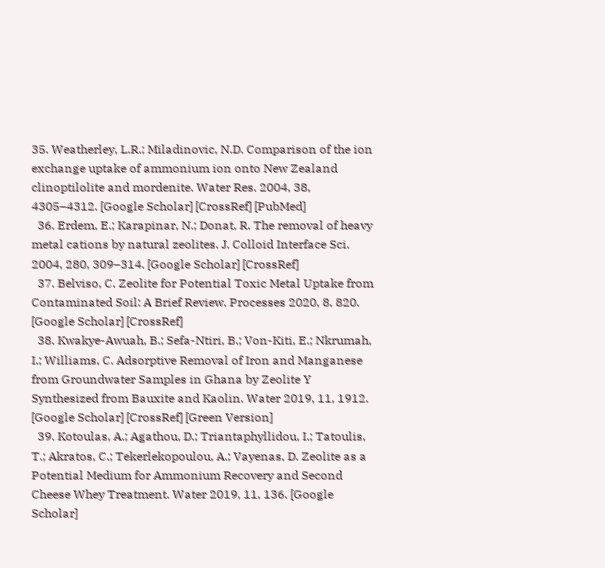35. Weatherley, L.R.; Miladinovic, N.D. Comparison of the ion exchange uptake of ammonium ion onto New Zealand clinoptilolite and mordenite. Water Res. 2004, 38, 4305–4312. [Google Scholar] [CrossRef] [PubMed]
  36. Erdem, E.; Karapinar, N.; Donat, R. The removal of heavy metal cations by natural zeolites. J. Colloid Interface Sci. 2004, 280, 309–314. [Google Scholar] [CrossRef]
  37. Belviso, C. Zeolite for Potential Toxic Metal Uptake from Contaminated Soil: A Brief Review. Processes 2020, 8, 820. [Google Scholar] [CrossRef]
  38. Kwakye-Awuah, B.; Sefa-Ntiri, B.; Von-Kiti, E.; Nkrumah, I.; Williams, C. Adsorptive Removal of Iron and Manganese from Groundwater Samples in Ghana by Zeolite Y Synthesized from Bauxite and Kaolin. Water 2019, 11, 1912. [Google Scholar] [CrossRef] [Green Version]
  39. Kotoulas, A.; Agathou, D.; Triantaphyllidou, I.; Tatoulis, T.; Akratos, C.; Tekerlekopoulou, A.; Vayenas, D. Zeolite as a Potential Medium for Ammonium Recovery and Second Cheese Whey Treatment. Water 2019, 11, 136. [Google Scholar]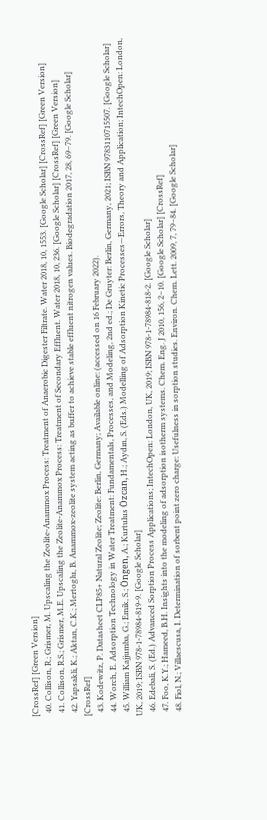[CrossRef] [Green Version]
  40. Collison, R.; Grismer, M. Upscaling the Zeolite-Anammox Process: Treatment of Anaerobic Digester Filtrate. Water 2018, 10, 1553. [Google Scholar] [CrossRef] [Green Version]
  41. Collison, R.S.; Grismer, M.E. Upscaling the Zeolite-Anammox Process: Treatment of Secondary Effluent. Water 2018, 10, 236. [Google Scholar] [CrossRef] [Green Version]
  42. Yapsakli, K.; Aktan, C.K.; Mertoglu, B. Anammox-zeolite system acting as buffer to achieve stable effluent nitrogen values. Biodegradation 2017, 28, 69–79. [Google Scholar] [CrossRef]
  43. Kodewitz, P. Datasheet CLP85+ Natural Zeolite; Zeolite: Berlin, Germany; Available online: (accessed on 16 February 2022).
  44. Worch, E. Adsorption Technology in Water Treatment: Fundamentals, Processes, and Modeling, 2nd ed.; De Gruyter: Berlin, Germany, 2021; ISBN 9783110715507. [Google Scholar]
  45. William Kajjumba, G.; Emik, S.; Öngen, A.; Kurtulus Özcan, H.; Aydın, S. (Eds.) Modelling of Adsorption Kinetic Processes—Errors, Theory and Application; IntechOpen: London, UK, 2019; ISBN 978-1-78984-819-9. [Google Scholar]
  46. Edebali, S. (Ed.) Advanced Sorption Process Applications; IntechOpen: London, UK, 2019; ISBN 978-1-78984-818-2. [Google Scholar]
  47. Foo, K.Y.; Hameed, B.H. Insights into the modeling of adsorption isotherm systems. Chem. Eng. J 2010, 156, 2–10. [Google Scholar] [CrossRef]
  48. Fiol, N.; Villaescusa, I. Determination of sorbent point zero charge: Usefulness in sorption studies. Environ. Chem. Lett. 2009, 7, 79–84. [Google Scholar]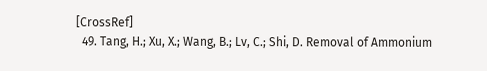[CrossRef]
  49. Tang, H.; Xu, X.; Wang, B.; Lv, C.; Shi, D. Removal of Ammonium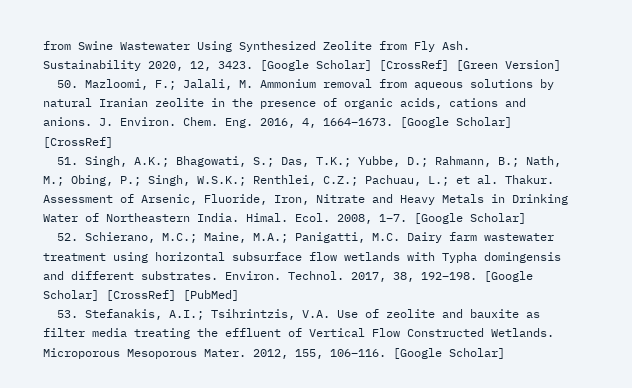from Swine Wastewater Using Synthesized Zeolite from Fly Ash. Sustainability 2020, 12, 3423. [Google Scholar] [CrossRef] [Green Version]
  50. Mazloomi, F.; Jalali, M. Ammonium removal from aqueous solutions by natural Iranian zeolite in the presence of organic acids, cations and anions. J. Environ. Chem. Eng. 2016, 4, 1664–1673. [Google Scholar] [CrossRef]
  51. Singh, A.K.; Bhagowati, S.; Das, T.K.; Yubbe, D.; Rahmann, B.; Nath, M.; Obing, P.; Singh, W.S.K.; Renthlei, C.Z.; Pachuau, L.; et al. Thakur. Assessment of Arsenic, Fluoride, Iron, Nitrate and Heavy Metals in Drinking Water of Northeastern India. Himal. Ecol. 2008, 1–7. [Google Scholar]
  52. Schierano, M.C.; Maine, M.A.; Panigatti, M.C. Dairy farm wastewater treatment using horizontal subsurface flow wetlands with Typha domingensis and different substrates. Environ. Technol. 2017, 38, 192–198. [Google Scholar] [CrossRef] [PubMed]
  53. Stefanakis, A.I.; Tsihrintzis, V.A. Use of zeolite and bauxite as filter media treating the effluent of Vertical Flow Constructed Wetlands. Microporous Mesoporous Mater. 2012, 155, 106–116. [Google Scholar]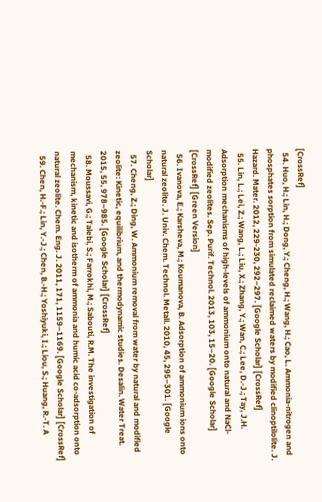[CrossRef]
  54. Huo, H.; Lin, H.; Dong, Y.; Cheng, H.; Wang, H.; Cao, L. Ammonia-nitrogen and phosphates sorption from simulated reclaimed waters by modified clinoptilolite. J. Hazard. Mater. 2012, 229-230, 292–297. [Google Scholar] [CrossRef]
  55. Lin, L.; Lei, Z.; Wang, L.; Liu, X.; Zhang, Y.; Wan, C.; Lee, D.-J.; Tay, J.H. Adsorption mechanisms of high-levels of ammonium onto natural and NaCl-modified zeolites. Sep. Purif. Technol. 2013, 103, 15–20. [Google Scholar] [CrossRef] [Green Version]
  56. Ivanova, E.; Karsheva, M.; Koumanova, B. Adsorption of ammonium ions onto natural zeolite. J. Univ. Chem. Technol. Metall. 2010, 45, 295–301. [Google Scholar]
  57. Cheng, Z.; Ding, W. Ammonium removal from water by natural and modified zeolite: Kinetic, equilibrium, and thermodynamic studies. Desalin. Water Treat. 2015, 55, 978–985. [Google Scholar] [CrossRef]
  58. Moussavi, G.; Talebi, S.; Farrokhi, M.; Sabouti, R.M. The investigation of mechanism, kinetic and isotherm of ammonia and humic acid co-adsorption onto natural zeolite. Chem. Eng. J. 2011, 171, 1159–1169. [Google Scholar] [CrossRef]
  59. Chen, H.-F.; Lin, Y.-J.; Chen, B.-H.; Yoshiyuki, I.; Liou, S.; Huang, R.-T. A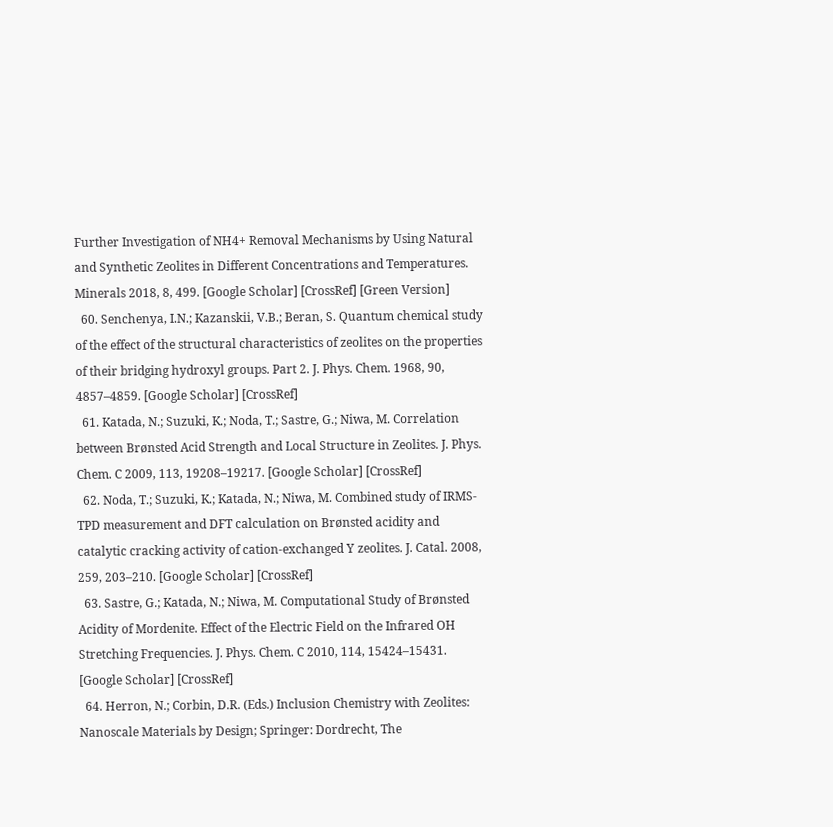Further Investigation of NH4+ Removal Mechanisms by Using Natural and Synthetic Zeolites in Different Concentrations and Temperatures. Minerals 2018, 8, 499. [Google Scholar] [CrossRef] [Green Version]
  60. Senchenya, I.N.; Kazanskii, V.B.; Beran, S. Quantum chemical study of the effect of the structural characteristics of zeolites on the properties of their bridging hydroxyl groups. Part 2. J. Phys. Chem. 1968, 90, 4857–4859. [Google Scholar] [CrossRef]
  61. Katada, N.; Suzuki, K.; Noda, T.; Sastre, G.; Niwa, M. Correlation between Brønsted Acid Strength and Local Structure in Zeolites. J. Phys. Chem. C 2009, 113, 19208–19217. [Google Scholar] [CrossRef]
  62. Noda, T.; Suzuki, K.; Katada, N.; Niwa, M. Combined study of IRMS-TPD measurement and DFT calculation on Brønsted acidity and catalytic cracking activity of cation-exchanged Y zeolites. J. Catal. 2008, 259, 203–210. [Google Scholar] [CrossRef]
  63. Sastre, G.; Katada, N.; Niwa, M. Computational Study of Brønsted Acidity of Mordenite. Effect of the Electric Field on the Infrared OH Stretching Frequencies. J. Phys. Chem. C 2010, 114, 15424–15431. [Google Scholar] [CrossRef]
  64. Herron, N.; Corbin, D.R. (Eds.) Inclusion Chemistry with Zeolites: Nanoscale Materials by Design; Springer: Dordrecht, The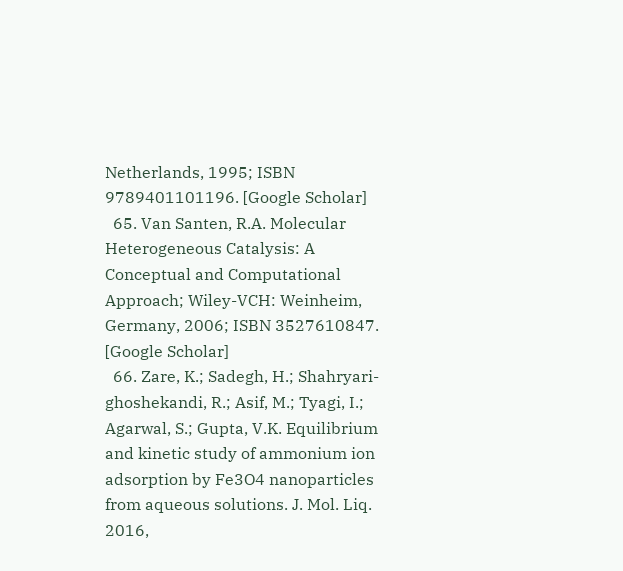Netherlands, 1995; ISBN 9789401101196. [Google Scholar]
  65. Van Santen, R.A. Molecular Heterogeneous Catalysis: A Conceptual and Computational Approach; Wiley-VCH: Weinheim, Germany, 2006; ISBN 3527610847. [Google Scholar]
  66. Zare, K.; Sadegh, H.; Shahryari-ghoshekandi, R.; Asif, M.; Tyagi, I.; Agarwal, S.; Gupta, V.K. Equilibrium and kinetic study of ammonium ion adsorption by Fe3O4 nanoparticles from aqueous solutions. J. Mol. Liq. 2016,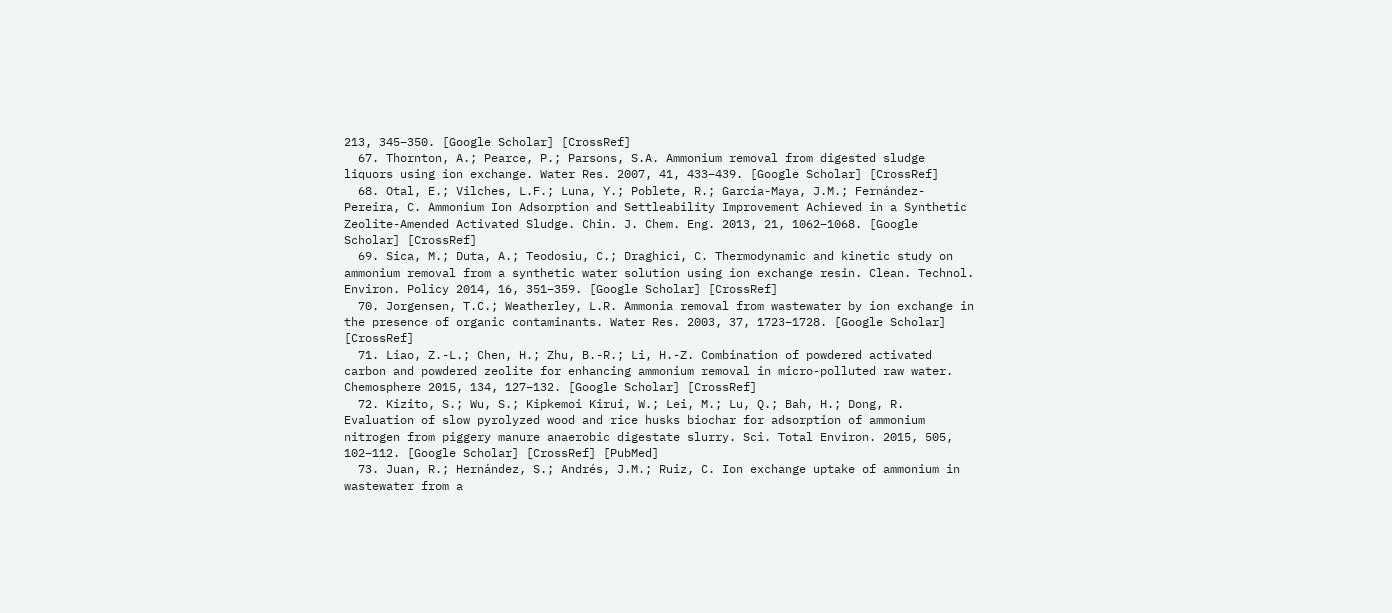213, 345–350. [Google Scholar] [CrossRef]
  67. Thornton, A.; Pearce, P.; Parsons, S.A. Ammonium removal from digested sludge liquors using ion exchange. Water Res. 2007, 41, 433–439. [Google Scholar] [CrossRef]
  68. Otal, E.; Vilches, L.F.; Luna, Y.; Poblete, R.; García-Maya, J.M.; Fernández-Pereira, C. Ammonium Ion Adsorption and Settleability Improvement Achieved in a Synthetic Zeolite-Amended Activated Sludge. Chin. J. Chem. Eng. 2013, 21, 1062–1068. [Google Scholar] [CrossRef]
  69. Sica, M.; Duta, A.; Teodosiu, C.; Draghici, C. Thermodynamic and kinetic study on ammonium removal from a synthetic water solution using ion exchange resin. Clean. Technol. Environ. Policy 2014, 16, 351–359. [Google Scholar] [CrossRef]
  70. Jorgensen, T.C.; Weatherley, L.R. Ammonia removal from wastewater by ion exchange in the presence of organic contaminants. Water Res. 2003, 37, 1723–1728. [Google Scholar] [CrossRef]
  71. Liao, Z.-L.; Chen, H.; Zhu, B.-R.; Li, H.-Z. Combination of powdered activated carbon and powdered zeolite for enhancing ammonium removal in micro-polluted raw water. Chemosphere 2015, 134, 127–132. [Google Scholar] [CrossRef]
  72. Kizito, S.; Wu, S.; Kipkemoi Kirui, W.; Lei, M.; Lu, Q.; Bah, H.; Dong, R. Evaluation of slow pyrolyzed wood and rice husks biochar for adsorption of ammonium nitrogen from piggery manure anaerobic digestate slurry. Sci. Total Environ. 2015, 505, 102–112. [Google Scholar] [CrossRef] [PubMed]
  73. Juan, R.; Hernández, S.; Andrés, J.M.; Ruiz, C. Ion exchange uptake of ammonium in wastewater from a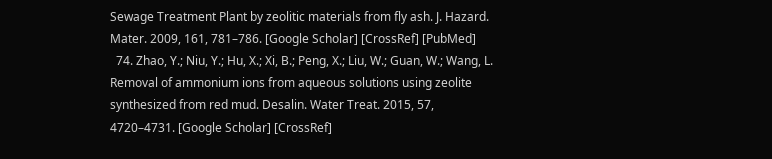Sewage Treatment Plant by zeolitic materials from fly ash. J. Hazard. Mater. 2009, 161, 781–786. [Google Scholar] [CrossRef] [PubMed]
  74. Zhao, Y.; Niu, Y.; Hu, X.; Xi, B.; Peng, X.; Liu, W.; Guan, W.; Wang, L. Removal of ammonium ions from aqueous solutions using zeolite synthesized from red mud. Desalin. Water Treat. 2015, 57, 4720–4731. [Google Scholar] [CrossRef]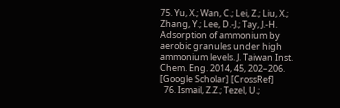75. Yu, X.; Wan, C.; Lei, Z.; Liu, X.; Zhang, Y.; Lee, D.-J.; Tay, J.-H. Adsorption of ammonium by aerobic granules under high ammonium levels. J. Taiwan Inst. Chem. Eng. 2014, 45, 202–206. [Google Scholar] [CrossRef]
  76. Ismail, Z.Z.; Tezel, U.;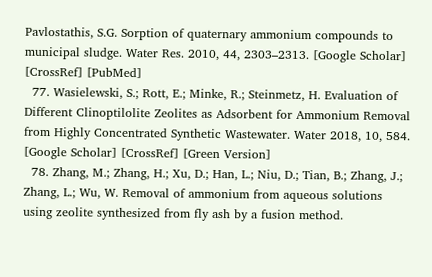Pavlostathis, S.G. Sorption of quaternary ammonium compounds to municipal sludge. Water Res. 2010, 44, 2303–2313. [Google Scholar] [CrossRef] [PubMed]
  77. Wasielewski, S.; Rott, E.; Minke, R.; Steinmetz, H. Evaluation of Different Clinoptilolite Zeolites as Adsorbent for Ammonium Removal from Highly Concentrated Synthetic Wastewater. Water 2018, 10, 584. [Google Scholar] [CrossRef] [Green Version]
  78. Zhang, M.; Zhang, H.; Xu, D.; Han, L.; Niu, D.; Tian, B.; Zhang, J.; Zhang, L.; Wu, W. Removal of ammonium from aqueous solutions using zeolite synthesized from fly ash by a fusion method.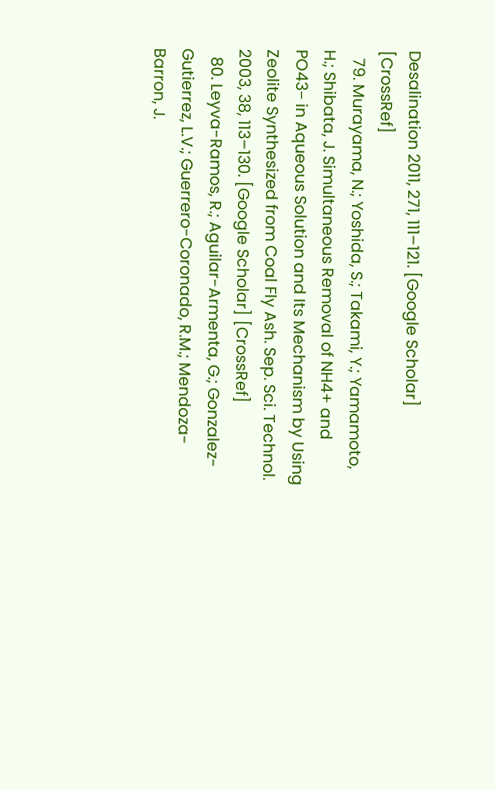Desalination 2011, 271, 111–121. [Google Scholar] [CrossRef]
  79. Murayama, N.; Yoshida, S.; Takami, Y.; Yamamoto, H.; Shibata, J. Simultaneous Removal of NH4+ and PO43− in Aqueous Solution and Its Mechanism by Using Zeolite Synthesized from Coal Fly Ash. Sep. Sci. Technol. 2003, 38, 113–130. [Google Scholar] [CrossRef]
  80. Leyva-Ramos, R.; Aguilar-Armenta, G.; Gonzalez-Gutierrez, L.V.; Guerrero-Coronado, R.M.; Mendoza-Barron, J.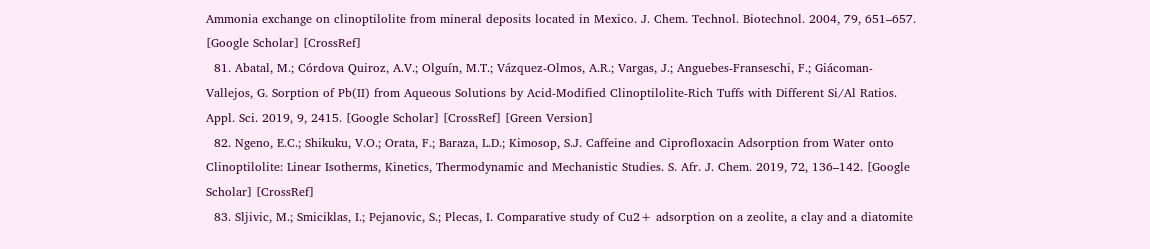Ammonia exchange on clinoptilolite from mineral deposits located in Mexico. J. Chem. Technol. Biotechnol. 2004, 79, 651–657. [Google Scholar] [CrossRef]
  81. Abatal, M.; Córdova Quiroz, A.V.; Olguín, M.T.; Vázquez-Olmos, A.R.; Vargas, J.; Anguebes-Franseschi, F.; Giácoman-Vallejos, G. Sorption of Pb(II) from Aqueous Solutions by Acid-Modified Clinoptilolite-Rich Tuffs with Different Si/Al Ratios. Appl. Sci. 2019, 9, 2415. [Google Scholar] [CrossRef] [Green Version]
  82. Ngeno, E.C.; Shikuku, V.O.; Orata, F.; Baraza, L.D.; Kimosop, S.J. Caffeine and Ciprofloxacin Adsorption from Water onto Clinoptilolite: Linear Isotherms, Kinetics, Thermodynamic and Mechanistic Studies. S. Afr. J. Chem. 2019, 72, 136–142. [Google Scholar] [CrossRef]
  83. Sljivic, M.; Smiciklas, I.; Pejanovic, S.; Plecas, I. Comparative study of Cu2+ adsorption on a zeolite, a clay and a diatomite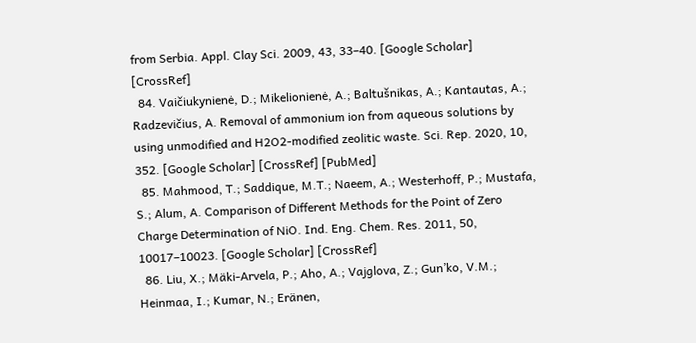from Serbia. Appl. Clay Sci. 2009, 43, 33–40. [Google Scholar] [CrossRef]
  84. Vaičiukynienė, D.; Mikelionienė, A.; Baltušnikas, A.; Kantautas, A.; Radzevičius, A. Removal of ammonium ion from aqueous solutions by using unmodified and H2O2-modified zeolitic waste. Sci. Rep. 2020, 10, 352. [Google Scholar] [CrossRef] [PubMed]
  85. Mahmood, T.; Saddique, M.T.; Naeem, A.; Westerhoff, P.; Mustafa, S.; Alum, A. Comparison of Different Methods for the Point of Zero Charge Determination of NiO. Ind. Eng. Chem. Res. 2011, 50, 10017–10023. [Google Scholar] [CrossRef]
  86. Liu, X.; Mäki-Arvela, P.; Aho, A.; Vajglova, Z.; Gun’ko, V.M.; Heinmaa, I.; Kumar, N.; Eränen,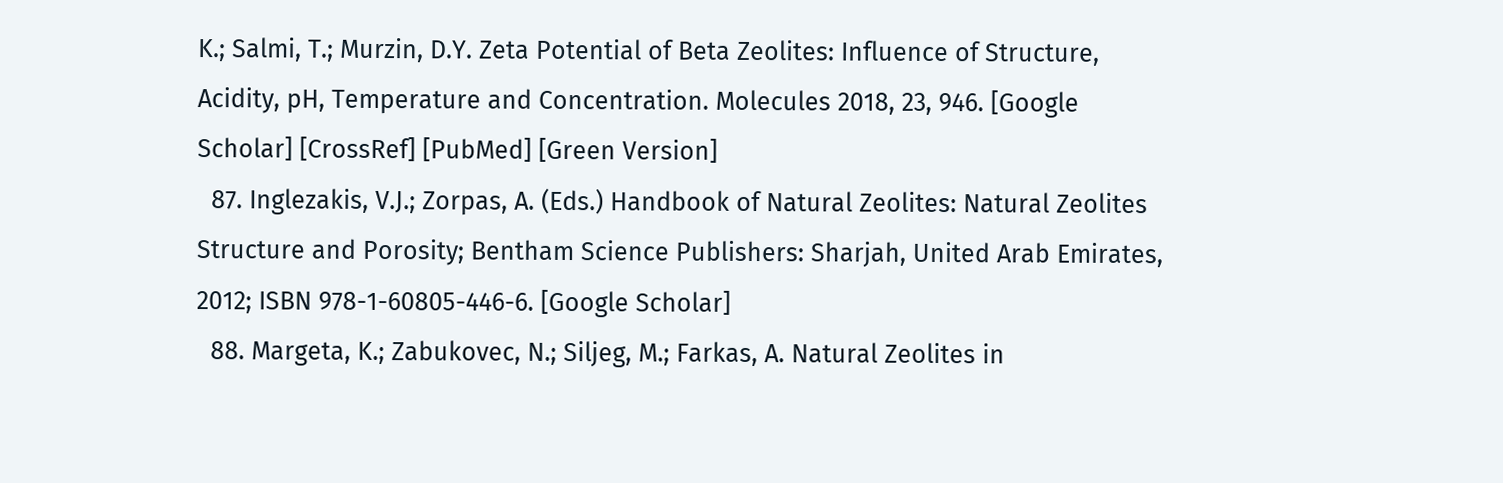K.; Salmi, T.; Murzin, D.Y. Zeta Potential of Beta Zeolites: Influence of Structure, Acidity, pH, Temperature and Concentration. Molecules 2018, 23, 946. [Google Scholar] [CrossRef] [PubMed] [Green Version]
  87. Inglezakis, V.J.; Zorpas, A. (Eds.) Handbook of Natural Zeolites: Natural Zeolites Structure and Porosity; Bentham Science Publishers: Sharjah, United Arab Emirates, 2012; ISBN 978-1-60805-446-6. [Google Scholar]
  88. Margeta, K.; Zabukovec, N.; Siljeg, M.; Farkas, A. Natural Zeolites in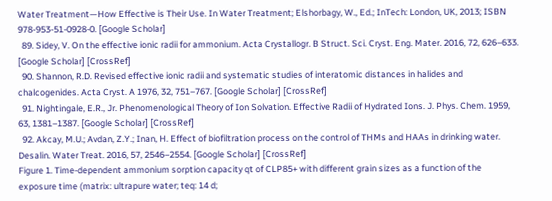Water Treatment—How Effective is Their Use. In Water Treatment; Elshorbagy, W., Ed.; InTech: London, UK, 2013; ISBN 978-953-51-0928-0. [Google Scholar]
  89. Sidey, V. On the effective ionic radii for ammonium. Acta Crystallogr. B Struct. Sci. Cryst. Eng. Mater. 2016, 72, 626–633. [Google Scholar] [CrossRef]
  90. Shannon, R.D. Revised effective ionic radii and systematic studies of interatomic distances in halides and chalcogenides. Acta Cryst. A 1976, 32, 751–767. [Google Scholar] [CrossRef]
  91. Nightingale, E.R., Jr. Phenomenological Theory of Ion Solvation. Effective Radii of Hydrated Ions. J. Phys. Chem. 1959, 63, 1381–1387. [Google Scholar] [CrossRef]
  92. Akcay, M.U.; Avdan, Z.Y.; Inan, H. Effect of biofiltration process on the control of THMs and HAAs in drinking water. Desalin. Water Treat. 2016, 57, 2546–2554. [Google Scholar] [CrossRef]
Figure 1. Time-dependent ammonium sorption capacity qt of CLP85+ with different grain sizes as a function of the exposure time (matrix: ultrapure water; teq: 14 d;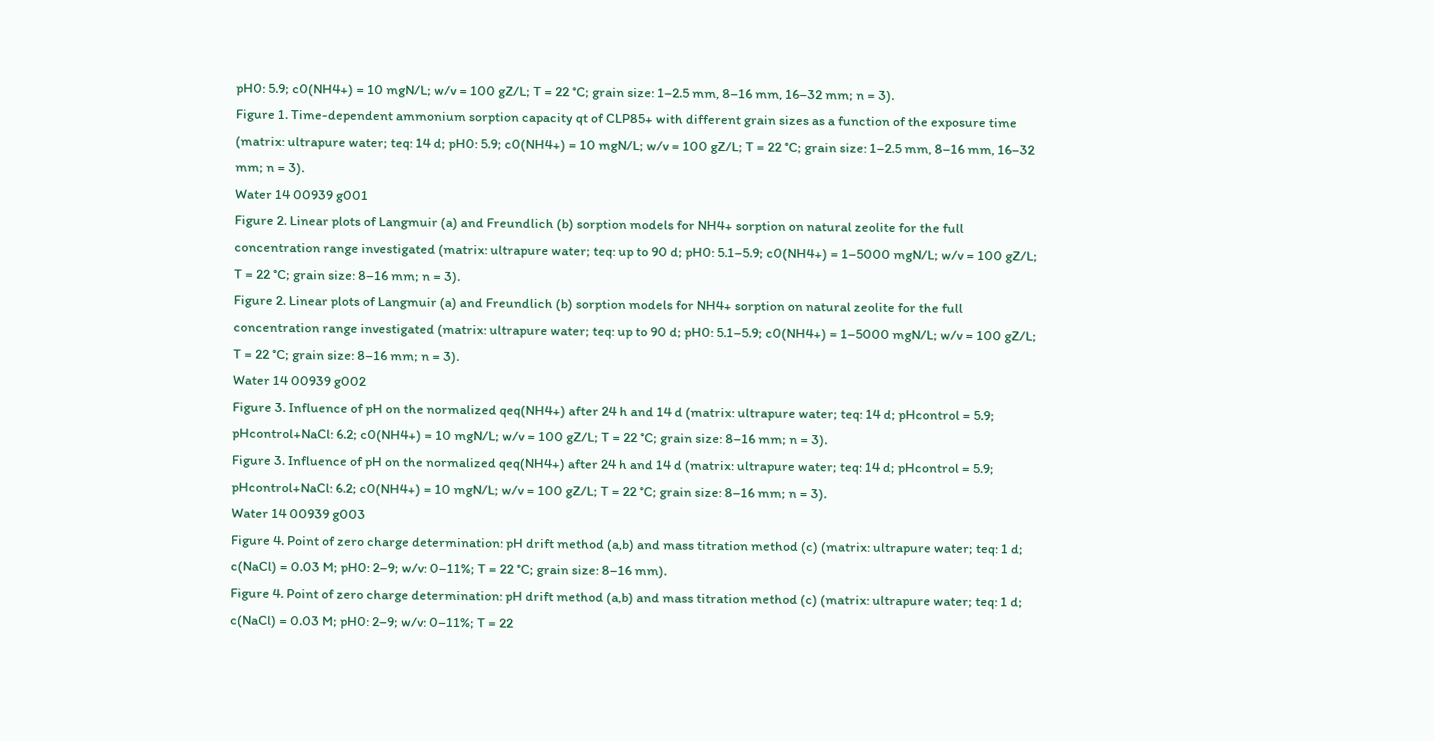pH0: 5.9; c0(NH4+) = 10 mgN/L; w/v = 100 gZ/L; T = 22 °C; grain size: 1–2.5 mm, 8–16 mm, 16–32 mm; n = 3).
Figure 1. Time-dependent ammonium sorption capacity qt of CLP85+ with different grain sizes as a function of the exposure time (matrix: ultrapure water; teq: 14 d; pH0: 5.9; c0(NH4+) = 10 mgN/L; w/v = 100 gZ/L; T = 22 °C; grain size: 1–2.5 mm, 8–16 mm, 16–32 mm; n = 3).
Water 14 00939 g001
Figure 2. Linear plots of Langmuir (a) and Freundlich (b) sorption models for NH4+ sorption on natural zeolite for the full concentration range investigated (matrix: ultrapure water; teq: up to 90 d; pH0: 5.1–5.9; c0(NH4+) = 1–5000 mgN/L; w/v = 100 gZ/L; T = 22 °C; grain size: 8–16 mm; n = 3).
Figure 2. Linear plots of Langmuir (a) and Freundlich (b) sorption models for NH4+ sorption on natural zeolite for the full concentration range investigated (matrix: ultrapure water; teq: up to 90 d; pH0: 5.1–5.9; c0(NH4+) = 1–5000 mgN/L; w/v = 100 gZ/L; T = 22 °C; grain size: 8–16 mm; n = 3).
Water 14 00939 g002
Figure 3. Influence of pH on the normalized qeq(NH4+) after 24 h and 14 d (matrix: ultrapure water; teq: 14 d; pHcontrol = 5.9; pHcontrol+NaCl: 6.2; c0(NH4+) = 10 mgN/L; w/v = 100 gZ/L; T = 22 °C; grain size: 8–16 mm; n = 3).
Figure 3. Influence of pH on the normalized qeq(NH4+) after 24 h and 14 d (matrix: ultrapure water; teq: 14 d; pHcontrol = 5.9; pHcontrol+NaCl: 6.2; c0(NH4+) = 10 mgN/L; w/v = 100 gZ/L; T = 22 °C; grain size: 8–16 mm; n = 3).
Water 14 00939 g003
Figure 4. Point of zero charge determination: pH drift method (a,b) and mass titration method (c) (matrix: ultrapure water; teq: 1 d; c(NaCl) = 0.03 M; pH0: 2–9; w/v: 0–11%; T = 22 °C; grain size: 8–16 mm).
Figure 4. Point of zero charge determination: pH drift method (a,b) and mass titration method (c) (matrix: ultrapure water; teq: 1 d; c(NaCl) = 0.03 M; pH0: 2–9; w/v: 0–11%; T = 22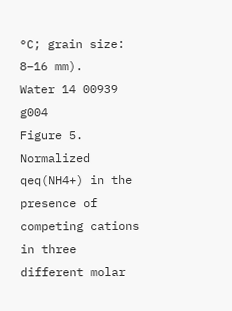°C; grain size: 8–16 mm).
Water 14 00939 g004
Figure 5. Normalized qeq(NH4+) in the presence of competing cations in three different molar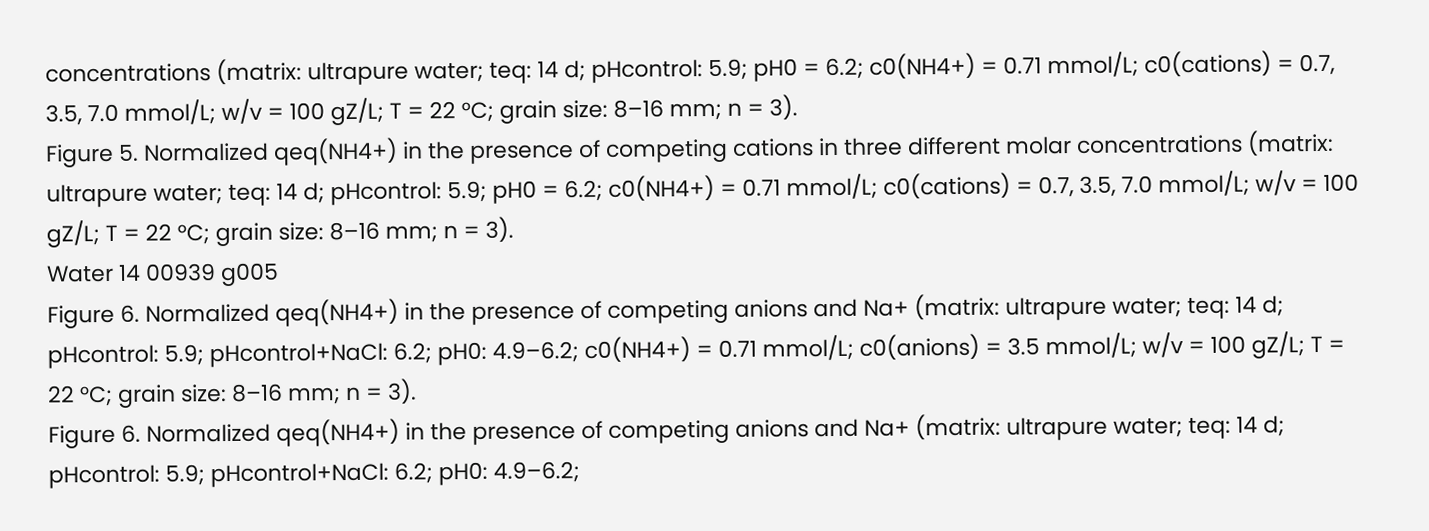concentrations (matrix: ultrapure water; teq: 14 d; pHcontrol: 5.9; pH0 = 6.2; c0(NH4+) = 0.71 mmol/L; c0(cations) = 0.7, 3.5, 7.0 mmol/L; w/v = 100 gZ/L; T = 22 °C; grain size: 8–16 mm; n = 3).
Figure 5. Normalized qeq(NH4+) in the presence of competing cations in three different molar concentrations (matrix: ultrapure water; teq: 14 d; pHcontrol: 5.9; pH0 = 6.2; c0(NH4+) = 0.71 mmol/L; c0(cations) = 0.7, 3.5, 7.0 mmol/L; w/v = 100 gZ/L; T = 22 °C; grain size: 8–16 mm; n = 3).
Water 14 00939 g005
Figure 6. Normalized qeq(NH4+) in the presence of competing anions and Na+ (matrix: ultrapure water; teq: 14 d; pHcontrol: 5.9; pHcontrol+NaCl: 6.2; pH0: 4.9–6.2; c0(NH4+) = 0.71 mmol/L; c0(anions) = 3.5 mmol/L; w/v = 100 gZ/L; T = 22 °C; grain size: 8–16 mm; n = 3).
Figure 6. Normalized qeq(NH4+) in the presence of competing anions and Na+ (matrix: ultrapure water; teq: 14 d; pHcontrol: 5.9; pHcontrol+NaCl: 6.2; pH0: 4.9–6.2;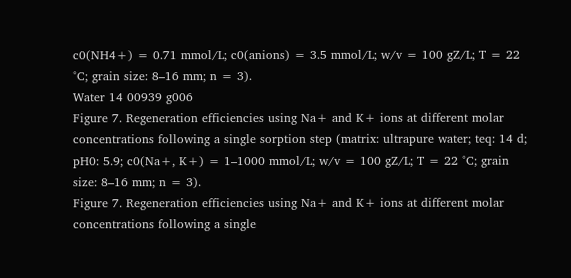c0(NH4+) = 0.71 mmol/L; c0(anions) = 3.5 mmol/L; w/v = 100 gZ/L; T = 22 °C; grain size: 8–16 mm; n = 3).
Water 14 00939 g006
Figure 7. Regeneration efficiencies using Na+ and K+ ions at different molar concentrations following a single sorption step (matrix: ultrapure water; teq: 14 d; pH0: 5.9; c0(Na+, K+) = 1–1000 mmol/L; w/v = 100 gZ/L; T = 22 °C; grain size: 8–16 mm; n = 3).
Figure 7. Regeneration efficiencies using Na+ and K+ ions at different molar concentrations following a single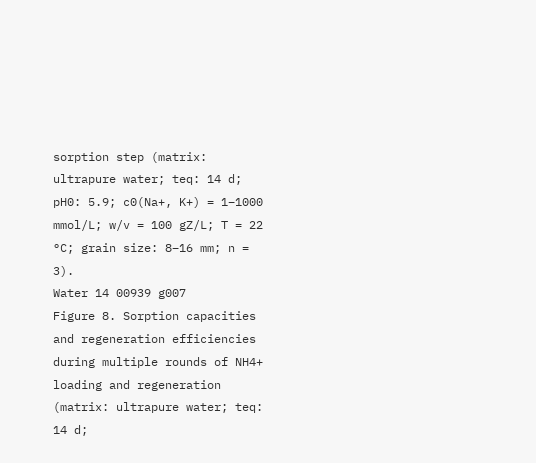sorption step (matrix: ultrapure water; teq: 14 d; pH0: 5.9; c0(Na+, K+) = 1–1000 mmol/L; w/v = 100 gZ/L; T = 22 °C; grain size: 8–16 mm; n = 3).
Water 14 00939 g007
Figure 8. Sorption capacities and regeneration efficiencies during multiple rounds of NH4+ loading and regeneration (matrix: ultrapure water; teq: 14 d;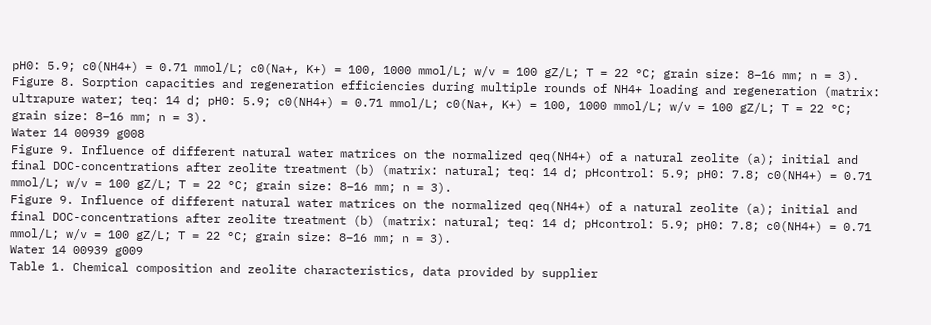pH0: 5.9; c0(NH4+) = 0.71 mmol/L; c0(Na+, K+) = 100, 1000 mmol/L; w/v = 100 gZ/L; T = 22 °C; grain size: 8–16 mm; n = 3).
Figure 8. Sorption capacities and regeneration efficiencies during multiple rounds of NH4+ loading and regeneration (matrix: ultrapure water; teq: 14 d; pH0: 5.9; c0(NH4+) = 0.71 mmol/L; c0(Na+, K+) = 100, 1000 mmol/L; w/v = 100 gZ/L; T = 22 °C; grain size: 8–16 mm; n = 3).
Water 14 00939 g008
Figure 9. Influence of different natural water matrices on the normalized qeq(NH4+) of a natural zeolite (a); initial and final DOC-concentrations after zeolite treatment (b) (matrix: natural; teq: 14 d; pHcontrol: 5.9; pH0: 7.8; c0(NH4+) = 0.71 mmol/L; w/v = 100 gZ/L; T = 22 °C; grain size: 8–16 mm; n = 3).
Figure 9. Influence of different natural water matrices on the normalized qeq(NH4+) of a natural zeolite (a); initial and final DOC-concentrations after zeolite treatment (b) (matrix: natural; teq: 14 d; pHcontrol: 5.9; pH0: 7.8; c0(NH4+) = 0.71 mmol/L; w/v = 100 gZ/L; T = 22 °C; grain size: 8–16 mm; n = 3).
Water 14 00939 g009
Table 1. Chemical composition and zeolite characteristics, data provided by supplier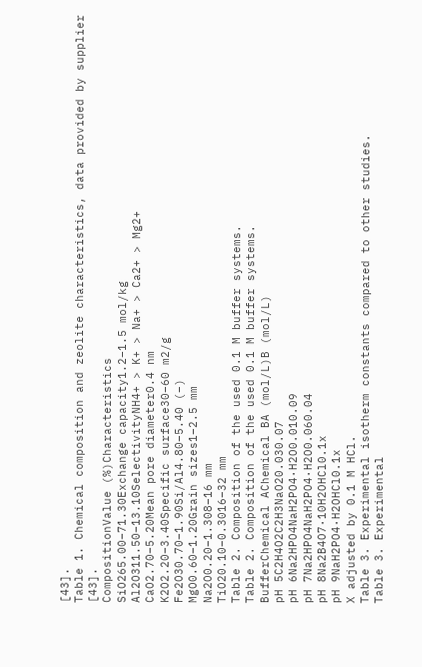[43].
Table 1. Chemical composition and zeolite characteristics, data provided by supplier [43].
CompositionValue (%)Characteristics
SiO265.00–71.30Exchange capacity1.2–1.5 mol/kg
Al2O311.50–13.10SelectivityNH4+ > K+ > Na+ > Ca2+ > Mg2+
CaO2.70–5.20Mean pore diameter0.4 nm
K2O2.20–3.40Specific surface30–60 m2/g
Fe2O30.70–1.90Si/Al4.80–5.40 (−)
MgO0.60–1.20Grain sizes1–2.5 mm
Na2O0.20–1.308–16 mm
TiO20.10–0.3016–32 mm
Table 2. Composition of the used 0.1 M buffer systems.
Table 2. Composition of the used 0.1 M buffer systems.
BufferChemical AChemical BA (mol/L)B (mol/L)
pH 5C2H4O2C2H3NaO20.030.07
pH 6Na2HPO4NaH2PO4·H2O0.010.09
pH 7Na2HPO4NaH2PO4·H2O0.060.04
pH 8Na2B4O7·10H2OHCl0.1x
pH 9NaH2PO4·H2OHCl0.1x
X adjusted by 0.1 M HCl.
Table 3. Experimental isotherm constants compared to other studies.
Table 3. Experimental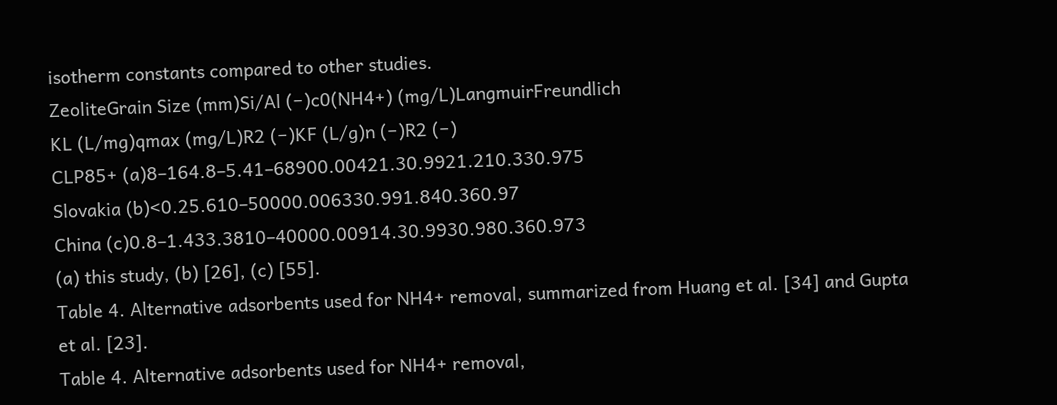isotherm constants compared to other studies.
ZeoliteGrain Size (mm)Si/Al (−)c0(NH4+) (mg/L)LangmuirFreundlich
KL (L/mg)qmax (mg/L)R2 (−)KF (L/g)n (−)R2 (−)
CLP85+ (a)8–164.8–5.41–68900.00421.30.9921.210.330.975
Slovakia (b)<0.25.610–50000.006330.991.840.360.97
China (c)0.8–1.433.3810–40000.00914.30.9930.980.360.973
(a) this study, (b) [26], (c) [55].
Table 4. Alternative adsorbents used for NH4+ removal, summarized from Huang et al. [34] and Gupta et al. [23].
Table 4. Alternative adsorbents used for NH4+ removal,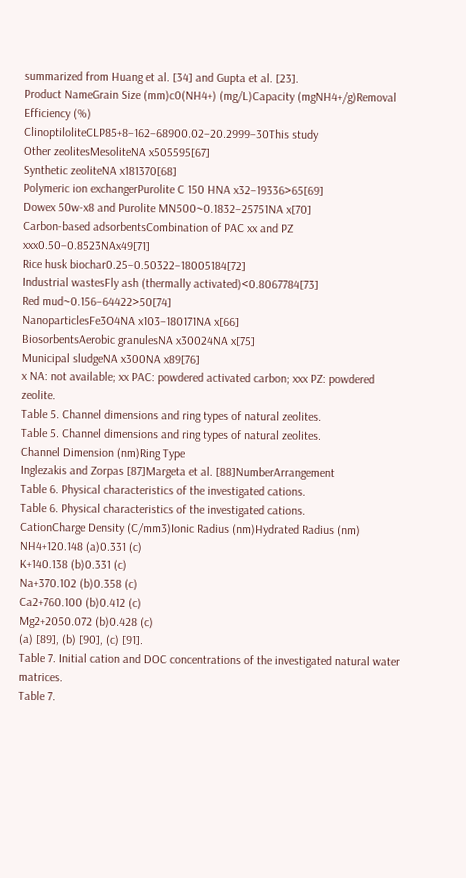summarized from Huang et al. [34] and Gupta et al. [23].
Product NameGrain Size (mm)c0(NH4+) (mg/L)Capacity (mgNH4+/g)Removal
Efficiency (%)
ClinoptiloliteCLP85+8–162–68900.02–20.2999–30This study
Other zeolitesMesoliteNA x505595[67]
Synthetic zeoliteNA x181370[68]
Polymeric ion exchangerPurolite C 150 HNA x32–19336>65[69]
Dowex 50w-x8 and Purolite MN500~0.1832–25751NA x[70]
Carbon-based adsorbentsCombination of PAC xx and PZ xxx0.50–0.8523NAx49[71]
Rice husk biochar0.25–0.50322–18005184[72]
Industrial wastesFly ash (thermally activated)<0.8067784[73]
Red mud~0.156–64422>50[74]
NanoparticlesFe3O4NA x103–180171NA x[66]
BiosorbentsAerobic granulesNA x30024NA x[75]
Municipal sludgeNA x300NA x89[76]
x NA: not available; xx PAC: powdered activated carbon; xxx PZ: powdered zeolite.
Table 5. Channel dimensions and ring types of natural zeolites.
Table 5. Channel dimensions and ring types of natural zeolites.
Channel Dimension (nm)Ring Type
Inglezakis and Zorpas [87]Margeta et al. [88]NumberArrangement
Table 6. Physical characteristics of the investigated cations.
Table 6. Physical characteristics of the investigated cations.
CationCharge Density (C/mm3)Ionic Radius (nm)Hydrated Radius (nm)
NH4+120.148 (a)0.331 (c)
K+140.138 (b)0.331 (c)
Na+370.102 (b)0.358 (c)
Ca2+760.100 (b)0.412 (c)
Mg2+2050.072 (b)0.428 (c)
(a) [89], (b) [90], (c) [91].
Table 7. Initial cation and DOC concentrations of the investigated natural water matrices.
Table 7.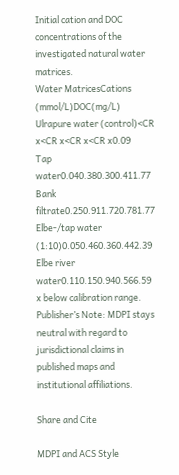Initial cation and DOC concentrations of the investigated natural water matrices.
Water MatricesCations (mmol/L)DOC(mg/L)
Ulrapure water (control)<CR x<CR x<CR x<CR x0.09
Tap water0.040.380.300.411.77
Bank filtrate0.250.911.720.781.77
Elbe-/tap water (1:10)0.050.460.360.442.39
Elbe river water0.110.150.940.566.59
x below calibration range.
Publisher’s Note: MDPI stays neutral with regard to jurisdictional claims in published maps and institutional affiliations.

Share and Cite

MDPI and ACS Style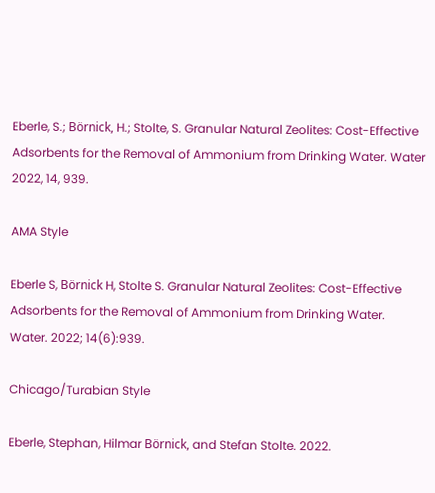Eberle, S.; Börnick, H.; Stolte, S. Granular Natural Zeolites: Cost-Effective Adsorbents for the Removal of Ammonium from Drinking Water. Water 2022, 14, 939.

AMA Style

Eberle S, Börnick H, Stolte S. Granular Natural Zeolites: Cost-Effective Adsorbents for the Removal of Ammonium from Drinking Water. Water. 2022; 14(6):939.

Chicago/Turabian Style

Eberle, Stephan, Hilmar Börnick, and Stefan Stolte. 2022.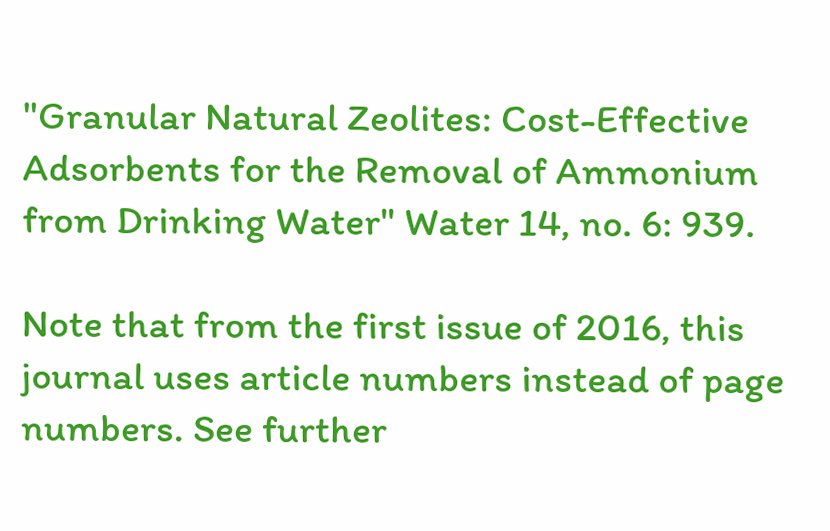"Granular Natural Zeolites: Cost-Effective Adsorbents for the Removal of Ammonium from Drinking Water" Water 14, no. 6: 939.

Note that from the first issue of 2016, this journal uses article numbers instead of page numbers. See further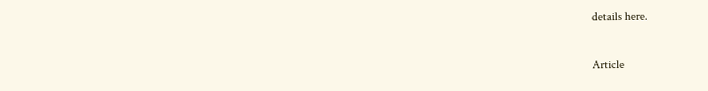details here.

Article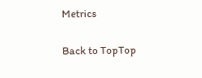Metrics

Back to TopTop